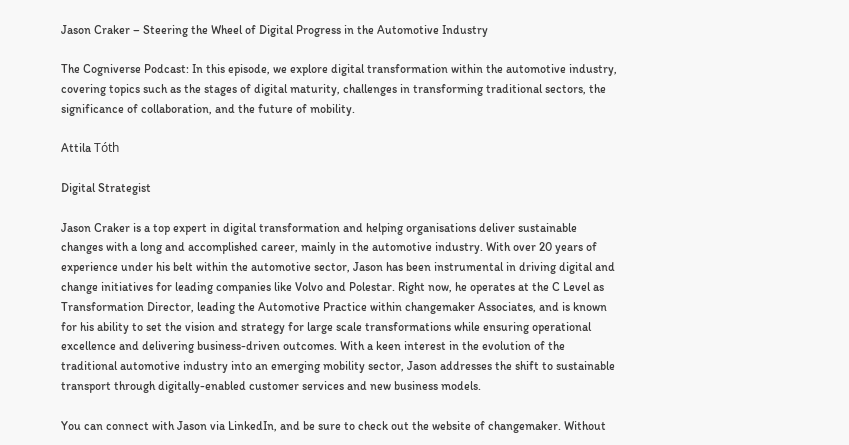Jason Craker – Steering the Wheel of Digital Progress in the Automotive Industry

The Cogniverse Podcast: In this episode, we explore digital transformation within the automotive industry, covering topics such as the stages of digital maturity, challenges in transforming traditional sectors, the significance of collaboration, and the future of mobility.

Attila Tóth

Digital Strategist

Jason Craker is a top expert in digital transformation and helping organisations deliver sustainable changes with a long and accomplished career, mainly in the automotive industry. With over 20 years of experience under his belt within the automotive sector, Jason has been instrumental in driving digital and change initiatives for leading companies like Volvo and Polestar. Right now, he operates at the C Level as Transformation Director, leading the Automotive Practice within changemaker Associates, and is known for his ability to set the vision and strategy for large scale transformations while ensuring operational excellence and delivering business-driven outcomes. With a keen interest in the evolution of the traditional automotive industry into an emerging mobility sector, Jason addresses the shift to sustainable transport through digitally-enabled customer services and new business models.

You can connect with Jason via LinkedIn, and be sure to check out the website of changemaker. Without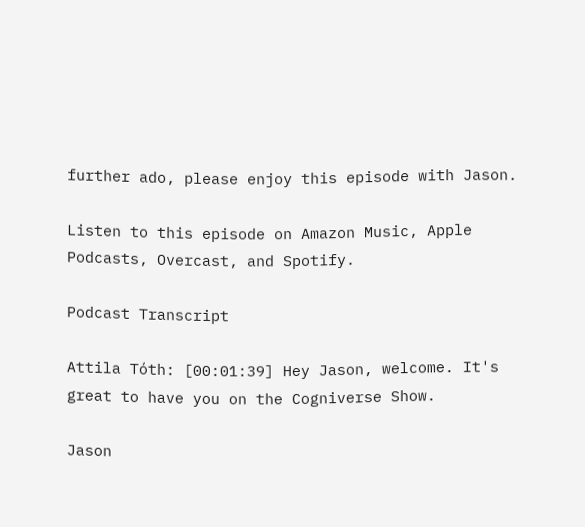further ado, please enjoy this episode with Jason.

Listen to this episode on Amazon Music, Apple Podcasts, Overcast, and Spotify.

Podcast Transcript

Attila Tóth: [00:01:39] Hey Jason, welcome. It's great to have you on the Cogniverse Show.

Jason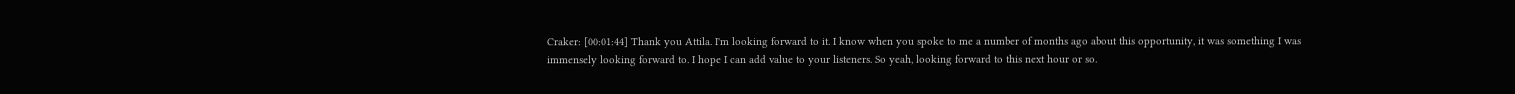Craker: [00:01:44] Thank you Attila. I'm looking forward to it. I know when you spoke to me a number of months ago about this opportunity, it was something I was immensely looking forward to. I hope I can add value to your listeners. So yeah, looking forward to this next hour or so.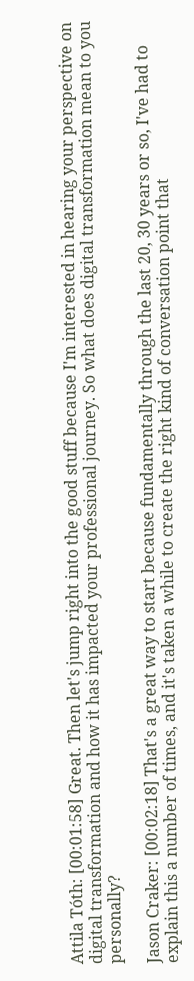Attila Tóth: [00:01:58] Great. Then let's jump right into the good stuff because I'm interested in hearing your perspective on digital transformation and how it has impacted your professional journey. So what does digital transformation mean to you personally?

Jason Craker: [00:02:18] That's a great way to start because fundamentally through the last 20, 30 years or so, I've had to explain this a number of times, and it's taken a while to create the right kind of conversation point that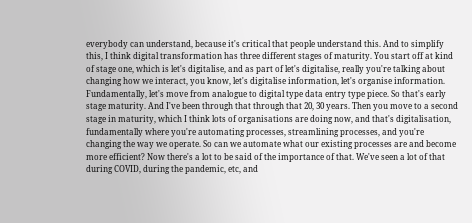everybody can understand, because it's critical that people understand this. And to simplify this, I think digital transformation has three different stages of maturity. You start off at kind of stage one, which is let's digitalise, and as part of let's digitalise, really you're talking about changing how we interact, you know, let's digitalise information, let's organise information. Fundamentally, let's move from analogue to digital type data entry type piece. So that's early stage maturity. And I've been through that through that 20, 30 years. Then you move to a second stage in maturity, which I think lots of organisations are doing now, and that's digitalisation, fundamentally where you're automating processes, streamlining processes, and you're changing the way we operate. So can we automate what our existing processes are and become more efficient? Now there's a lot to be said of the importance of that. We've seen a lot of that during COVID, during the pandemic, etc, and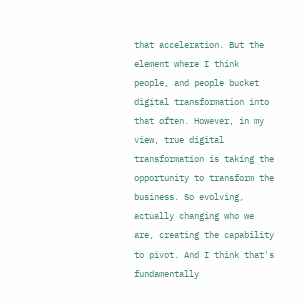that acceleration. But the element where I think people, and people bucket digital transformation into that often. However, in my view, true digital transformation is taking the opportunity to transform the business. So evolving, actually changing who we are, creating the capability to pivot. And I think that's fundamentally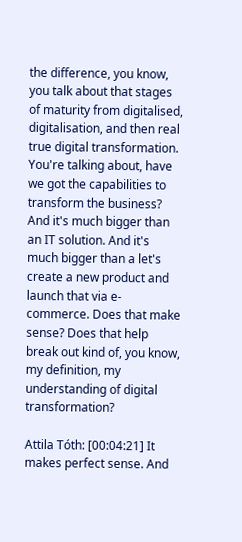the difference, you know, you talk about that stages of maturity from digitalised, digitalisation, and then real true digital transformation. You're talking about, have we got the capabilities to transform the business? And it's much bigger than an IT solution. And it's much bigger than a let's create a new product and launch that via e-commerce. Does that make sense? Does that help break out kind of, you know, my definition, my understanding of digital transformation?

Attila Tóth: [00:04:21] It makes perfect sense. And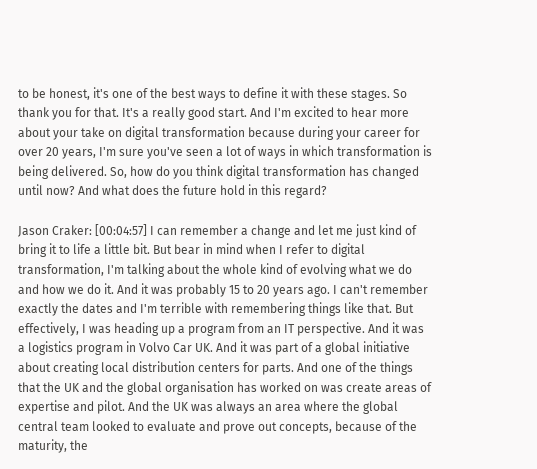to be honest, it's one of the best ways to define it with these stages. So thank you for that. It's a really good start. And I'm excited to hear more about your take on digital transformation because during your career for over 20 years, I'm sure you've seen a lot of ways in which transformation is being delivered. So, how do you think digital transformation has changed until now? And what does the future hold in this regard?

Jason Craker: [00:04:57] I can remember a change and let me just kind of bring it to life a little bit. But bear in mind when I refer to digital transformation, I'm talking about the whole kind of evolving what we do and how we do it. And it was probably 15 to 20 years ago. I can't remember exactly the dates and I'm terrible with remembering things like that. But effectively, I was heading up a program from an IT perspective. And it was a logistics program in Volvo Car UK. And it was part of a global initiative about creating local distribution centers for parts. And one of the things that the UK and the global organisation has worked on was create areas of expertise and pilot. And the UK was always an area where the global central team looked to evaluate and prove out concepts, because of the maturity, the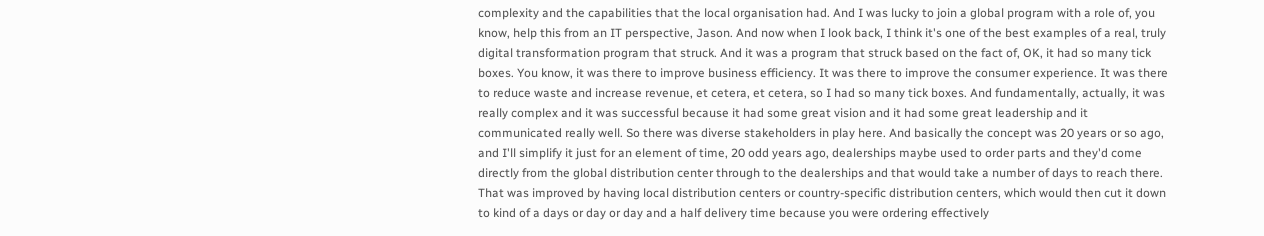complexity and the capabilities that the local organisation had. And I was lucky to join a global program with a role of, you know, help this from an IT perspective, Jason. And now when I look back, I think it's one of the best examples of a real, truly digital transformation program that struck. And it was a program that struck based on the fact of, OK, it had so many tick boxes. You know, it was there to improve business efficiency. It was there to improve the consumer experience. It was there to reduce waste and increase revenue, et cetera, et cetera, so I had so many tick boxes. And fundamentally, actually, it was really complex and it was successful because it had some great vision and it had some great leadership and it communicated really well. So there was diverse stakeholders in play here. And basically the concept was 20 years or so ago, and I'll simplify it just for an element of time, 20 odd years ago, dealerships maybe used to order parts and they'd come directly from the global distribution center through to the dealerships and that would take a number of days to reach there. That was improved by having local distribution centers or country-specific distribution centers, which would then cut it down to kind of a days or day or day and a half delivery time because you were ordering effectively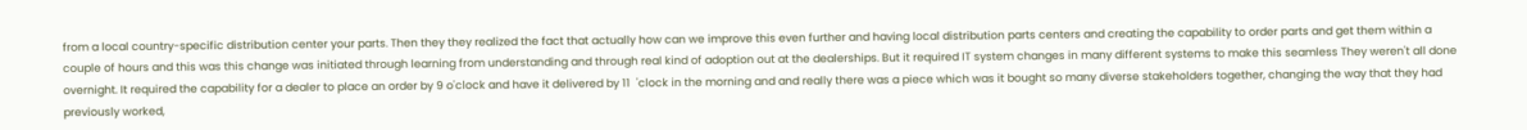from a local country-specific distribution center your parts. Then they they realized the fact that actually how can we improve this even further and having local distribution parts centers and creating the capability to order parts and get them within a couple of hours and this was this change was initiated through learning from understanding and through real kind of adoption out at the dealerships. But it required IT system changes in many different systems to make this seamless They weren't all done overnight. It required the capability for a dealer to place an order by 9 o'clock and have it delivered by 11  'clock in the morning and and really there was a piece which was it bought so many diverse stakeholders together, changing the way that they had previously worked,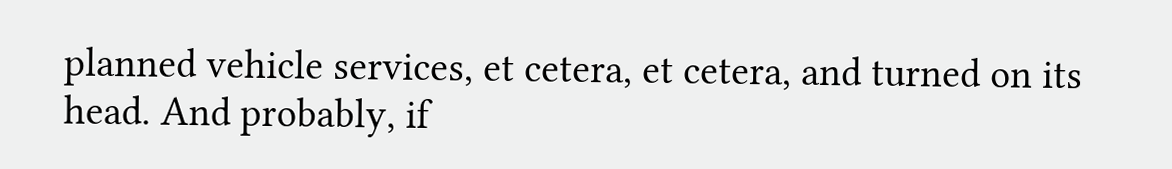planned vehicle services, et cetera, et cetera, and turned on its head. And probably, if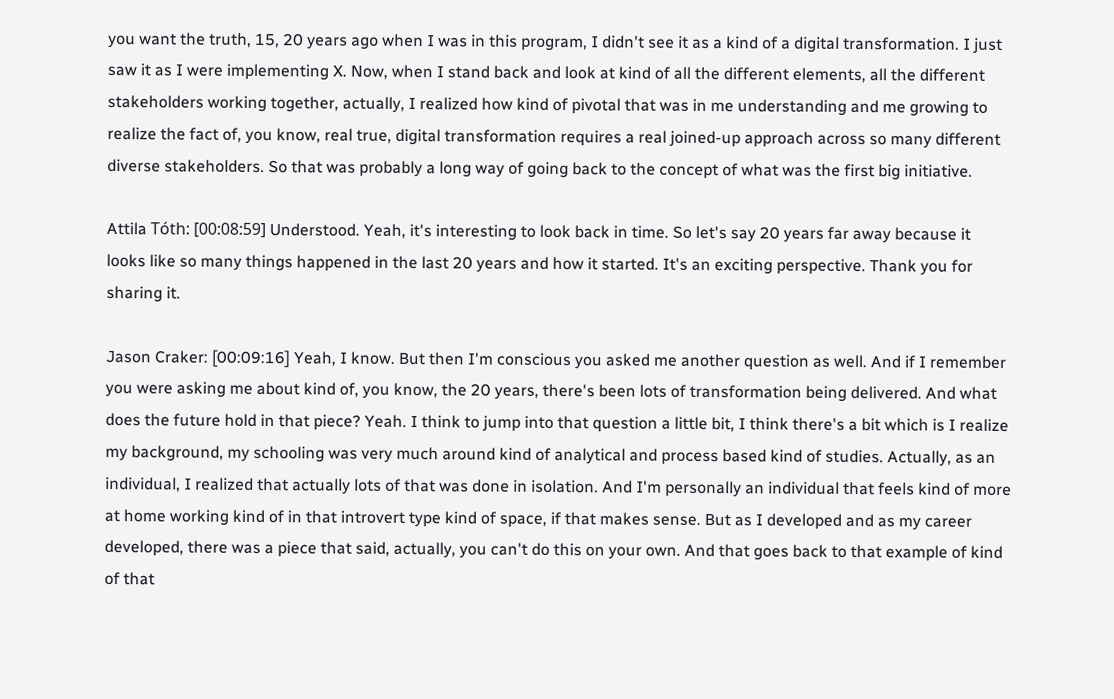you want the truth, 15, 20 years ago when I was in this program, I didn't see it as a kind of a digital transformation. I just saw it as I were implementing X. Now, when I stand back and look at kind of all the different elements, all the different stakeholders working together, actually, I realized how kind of pivotal that was in me understanding and me growing to realize the fact of, you know, real true, digital transformation requires a real joined-up approach across so many different diverse stakeholders. So that was probably a long way of going back to the concept of what was the first big initiative.

Attila Tóth: [00:08:59] Understood. Yeah, it's interesting to look back in time. So let's say 20 years far away because it looks like so many things happened in the last 20 years and how it started. It's an exciting perspective. Thank you for sharing it.

Jason Craker: [00:09:16] Yeah, I know. But then I'm conscious you asked me another question as well. And if I remember you were asking me about kind of, you know, the 20 years, there's been lots of transformation being delivered. And what does the future hold in that piece? Yeah. I think to jump into that question a little bit, I think there's a bit which is I realize my background, my schooling was very much around kind of analytical and process based kind of studies. Actually, as an individual, I realized that actually lots of that was done in isolation. And I'm personally an individual that feels kind of more at home working kind of in that introvert type kind of space, if that makes sense. But as I developed and as my career developed, there was a piece that said, actually, you can't do this on your own. And that goes back to that example of kind of that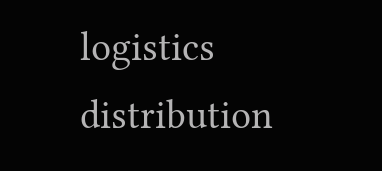logistics distribution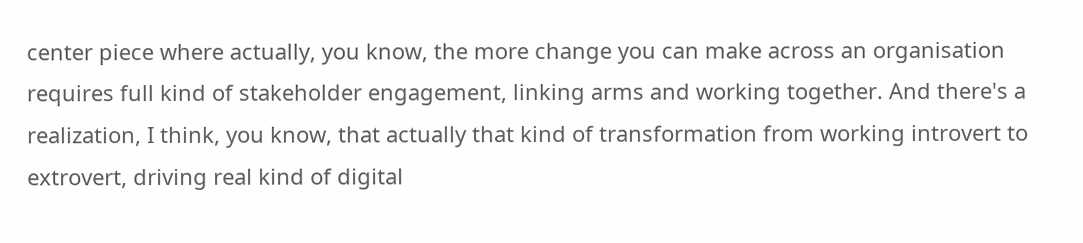center piece where actually, you know, the more change you can make across an organisation requires full kind of stakeholder engagement, linking arms and working together. And there's a realization, I think, you know, that actually that kind of transformation from working introvert to extrovert, driving real kind of digital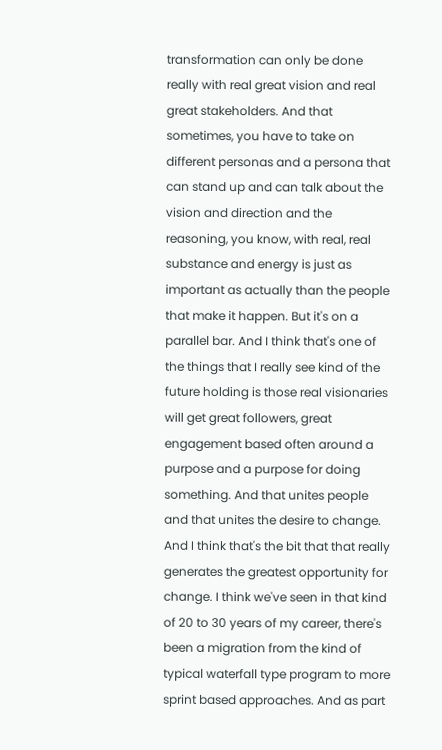transformation can only be done really with real great vision and real great stakeholders. And that sometimes, you have to take on different personas and a persona that can stand up and can talk about the vision and direction and the reasoning, you know, with real, real substance and energy is just as important as actually than the people that make it happen. But it's on a parallel bar. And I think that's one of the things that I really see kind of the future holding is those real visionaries will get great followers, great engagement based often around a purpose and a purpose for doing something. And that unites people and that unites the desire to change. And I think that's the bit that that really generates the greatest opportunity for change. I think we've seen in that kind of 20 to 30 years of my career, there's been a migration from the kind of typical waterfall type program to more sprint based approaches. And as part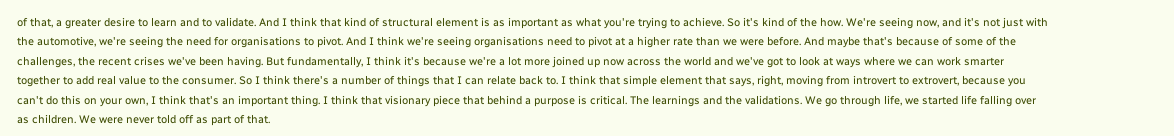of that, a greater desire to learn and to validate. And I think that kind of structural element is as important as what you're trying to achieve. So it's kind of the how. We're seeing now, and it's not just with the automotive, we're seeing the need for organisations to pivot. And I think we're seeing organisations need to pivot at a higher rate than we were before. And maybe that's because of some of the challenges, the recent crises we've been having. But fundamentally, I think it's because we're a lot more joined up now across the world and we've got to look at ways where we can work smarter together to add real value to the consumer. So I think there's a number of things that I can relate back to. I think that simple element that says, right, moving from introvert to extrovert, because you can't do this on your own, I think that's an important thing. I think that visionary piece that behind a purpose is critical. The learnings and the validations. We go through life, we started life falling over as children. We were never told off as part of that.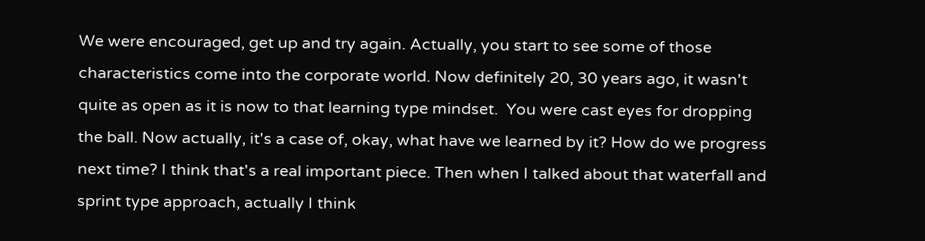We were encouraged, get up and try again. Actually, you start to see some of those characteristics come into the corporate world. Now definitely 20, 30 years ago, it wasn't quite as open as it is now to that learning type mindset.  You were cast eyes for dropping the ball. Now actually, it's a case of, okay, what have we learned by it? How do we progress next time? I think that's a real important piece. Then when I talked about that waterfall and sprint type approach, actually I think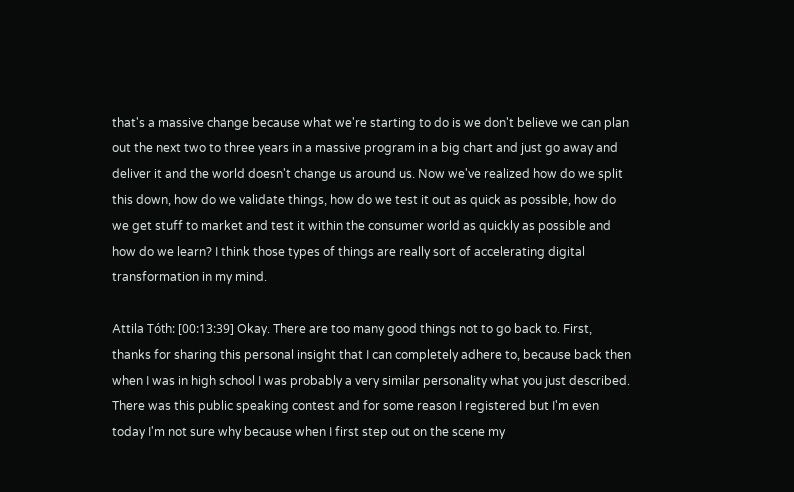that's a massive change because what we're starting to do is we don't believe we can plan out the next two to three years in a massive program in a big chart and just go away and deliver it and the world doesn't change us around us. Now we've realized how do we split this down, how do we validate things, how do we test it out as quick as possible, how do we get stuff to market and test it within the consumer world as quickly as possible and how do we learn? I think those types of things are really sort of accelerating digital transformation in my mind.

Attila Tóth: [00:13:39] Okay. There are too many good things not to go back to. First, thanks for sharing this personal insight that I can completely adhere to, because back then when I was in high school I was probably a very similar personality what you just described. There was this public speaking contest and for some reason I registered but I'm even today I'm not sure why because when I first step out on the scene my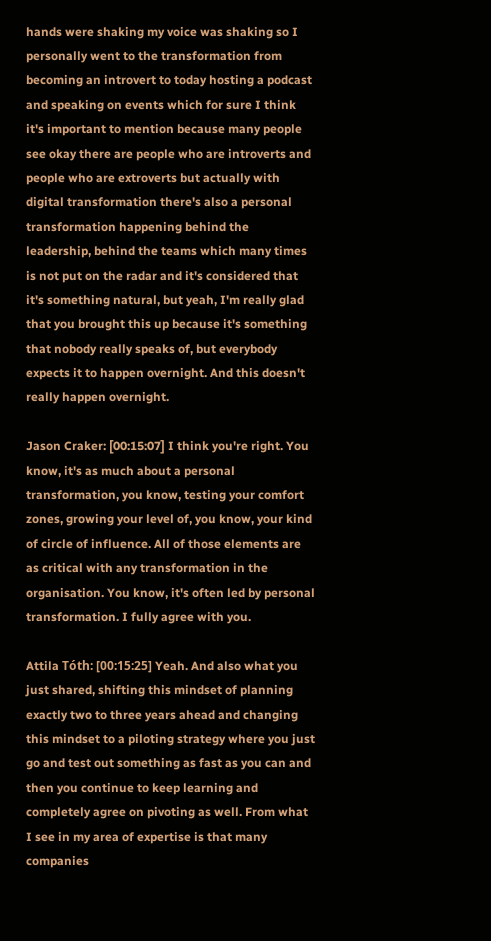hands were shaking my voice was shaking so I personally went to the transformation from becoming an introvert to today hosting a podcast and speaking on events which for sure I think it's important to mention because many people see okay there are people who are introverts and people who are extroverts but actually with digital transformation there's also a personal transformation happening behind the leadership, behind the teams which many times is not put on the radar and it's considered that it's something natural, but yeah, I'm really glad that you brought this up because it's something that nobody really speaks of, but everybody expects it to happen overnight. And this doesn't really happen overnight.

Jason Craker: [00:15:07] I think you're right. You know, it's as much about a personal transformation, you know, testing your comfort zones, growing your level of, you know, your kind of circle of influence. All of those elements are as critical with any transformation in the organisation. You know, it's often led by personal transformation. I fully agree with you.

Attila Tóth: [00:15:25] Yeah. And also what you just shared, shifting this mindset of planning exactly two to three years ahead and changing this mindset to a piloting strategy where you just go and test out something as fast as you can and then you continue to keep learning and completely agree on pivoting as well. From what I see in my area of expertise is that many companies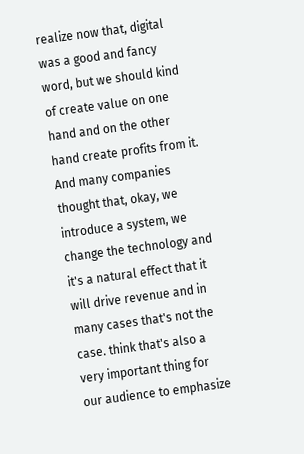realize now that, digital was a good and fancy word, but we should kind of create value on one hand and on the other hand create profits from it. And many companies thought that, okay, we introduce a system, we change the technology and it's a natural effect that it will drive revenue and in many cases that's not the case. think that's also a very important thing for our audience to emphasize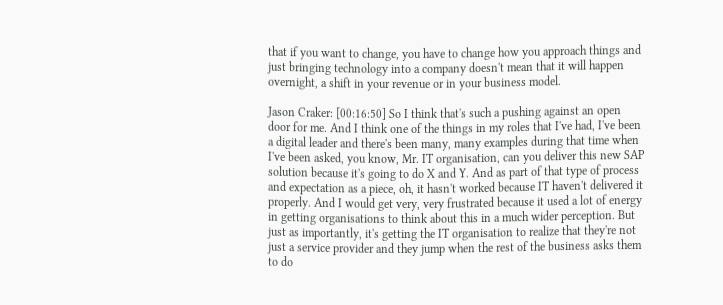that if you want to change, you have to change how you approach things and just bringing technology into a company doesn't mean that it will happen overnight, a shift in your revenue or in your business model.

Jason Craker: [00:16:50] So I think that's such a pushing against an open door for me. And I think one of the things in my roles that I've had, I've been a digital leader and there's been many, many examples during that time when I've been asked, you know, Mr. IT organisation, can you deliver this new SAP solution because it's going to do X and Y. And as part of that type of process and expectation as a piece, oh, it hasn't worked because IT haven't delivered it properly. And I would get very, very frustrated because it used a lot of energy in getting organisations to think about this in a much wider perception. But just as importantly, it's getting the IT organisation to realize that they're not just a service provider and they jump when the rest of the business asks them to do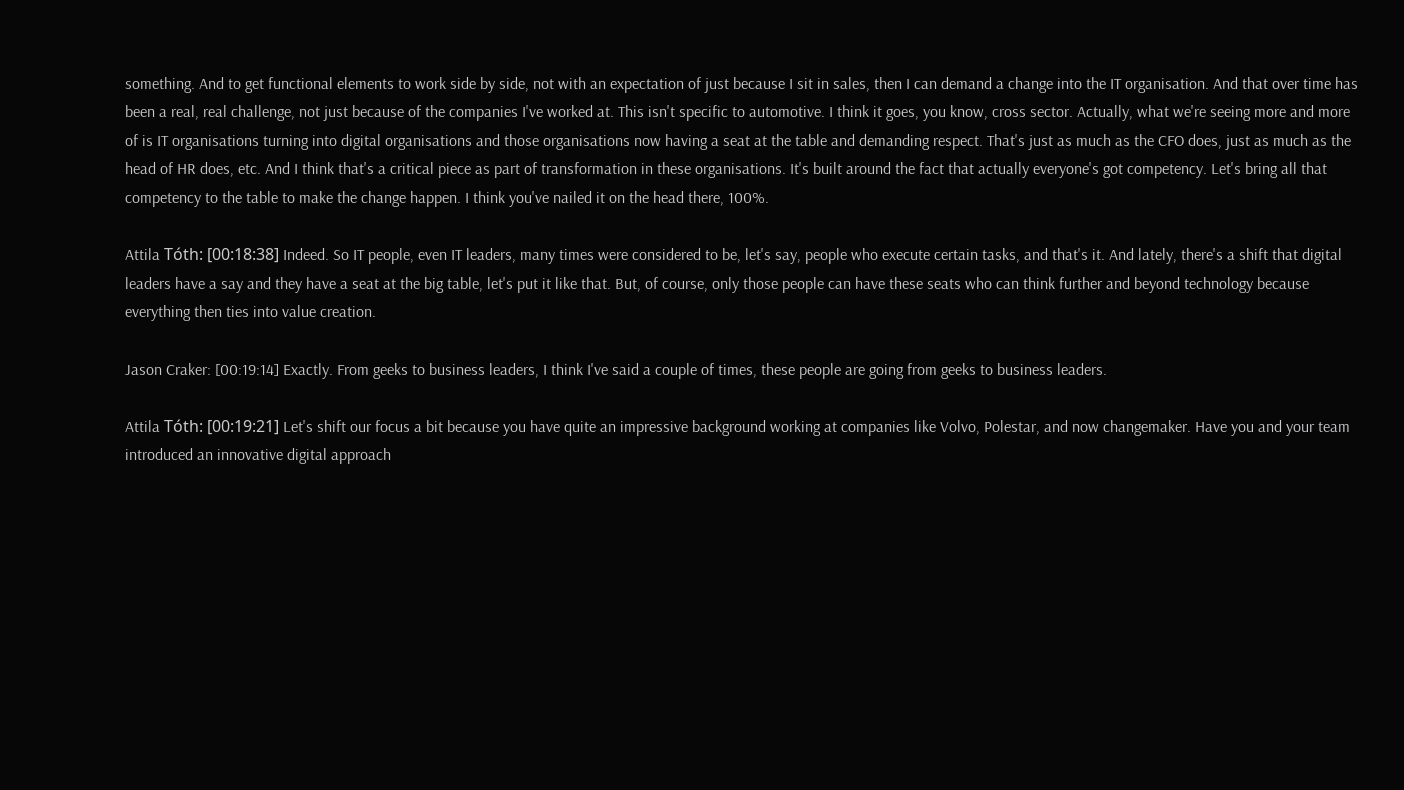something. And to get functional elements to work side by side, not with an expectation of just because I sit in sales, then I can demand a change into the IT organisation. And that over time has been a real, real challenge, not just because of the companies I've worked at. This isn't specific to automotive. I think it goes, you know, cross sector. Actually, what we're seeing more and more of is IT organisations turning into digital organisations and those organisations now having a seat at the table and demanding respect. That's just as much as the CFO does, just as much as the head of HR does, etc. And I think that's a critical piece as part of transformation in these organisations. It's built around the fact that actually everyone's got competency. Let's bring all that competency to the table to make the change happen. I think you've nailed it on the head there, 100%.

Attila Tóth: [00:18:38] Indeed. So IT people, even IT leaders, many times were considered to be, let's say, people who execute certain tasks, and that's it. And lately, there's a shift that digital leaders have a say and they have a seat at the big table, let's put it like that. But, of course, only those people can have these seats who can think further and beyond technology because everything then ties into value creation.

Jason Craker: [00:19:14] Exactly. From geeks to business leaders, I think I've said a couple of times, these people are going from geeks to business leaders.

Attila Tóth: [00:19:21] Let's shift our focus a bit because you have quite an impressive background working at companies like Volvo, Polestar, and now changemaker. Have you and your team introduced an innovative digital approach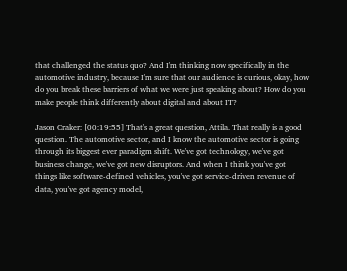that challenged the status quo? And I'm thinking now specifically in the automotive industry, because I'm sure that our audience is curious, okay, how do you break these barriers of what we were just speaking about? How do you make people think differently about digital and about IT?

Jason Craker: [00:19:55] That's a great question, Attila. That really is a good question. The automotive sector, and I know the automotive sector is going through its biggest ever paradigm shift. We've got technology, we've got business change, we've got new disruptors. And when I think you've got things like software-defined vehicles, you've got service-driven revenue of data, you've got agency model,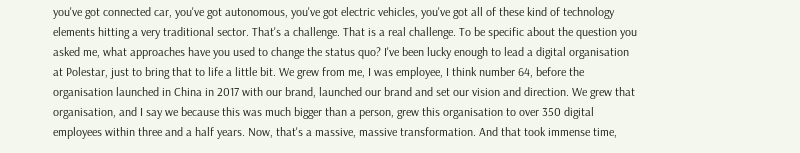you've got connected car, you've got autonomous, you've got electric vehicles, you've got all of these kind of technology elements hitting a very traditional sector. That's a challenge. That is a real challenge. To be specific about the question you asked me, what approaches have you used to change the status quo? I've been lucky enough to lead a digital organisation at Polestar, just to bring that to life a little bit. We grew from me, I was employee, I think number 64, before the organisation launched in China in 2017 with our brand, launched our brand and set our vision and direction. We grew that organisation, and I say we because this was much bigger than a person, grew this organisation to over 350 digital employees within three and a half years. Now, that's a massive, massive transformation. And that took immense time,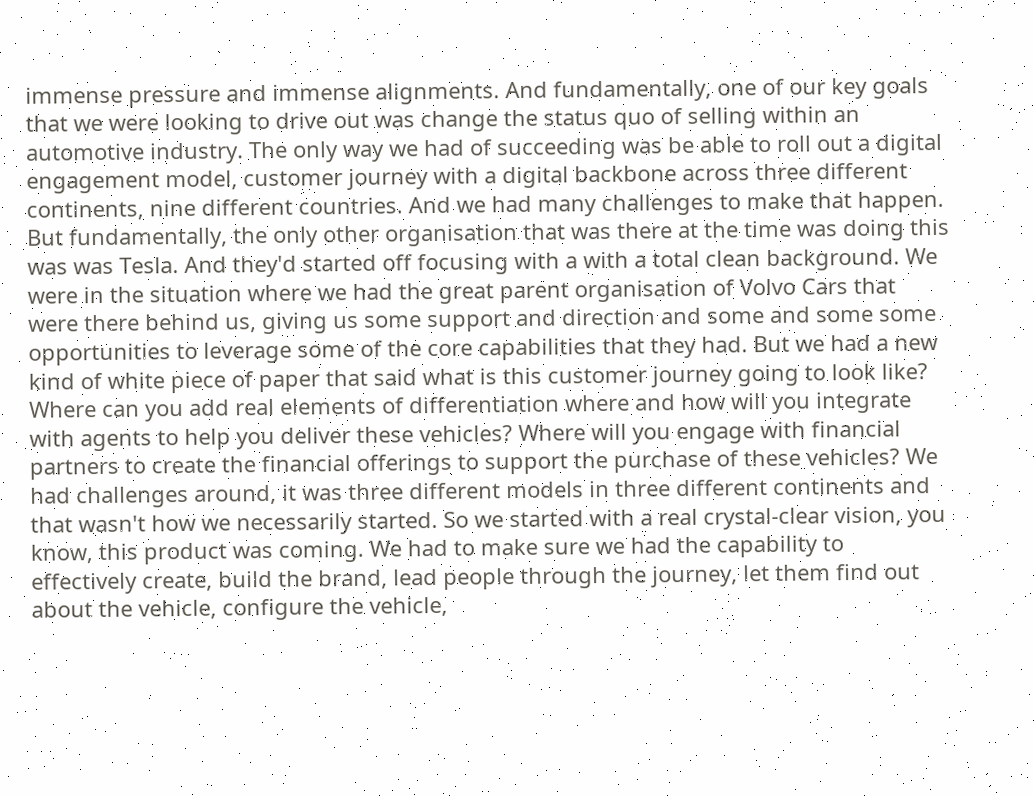immense pressure and immense alignments. And fundamentally, one of our key goals that we were looking to drive out was change the status quo of selling within an automotive industry. The only way we had of succeeding was be able to roll out a digital engagement model, customer journey with a digital backbone across three different continents, nine different countries. And we had many challenges to make that happen. But fundamentally, the only other organisation that was there at the time was doing this was was Tesla. And they'd started off focusing with a with a total clean background. We were in the situation where we had the great parent organisation of Volvo Cars that were there behind us, giving us some support and direction and some and some some opportunities to leverage some of the core capabilities that they had. But we had a new kind of white piece of paper that said what is this customer journey going to look like? Where can you add real elements of differentiation where and how will you integrate with agents to help you deliver these vehicles? Where will you engage with financial partners to create the financial offerings to support the purchase of these vehicles? We had challenges around, it was three different models in three different continents and that wasn't how we necessarily started. So we started with a real crystal-clear vision, you know, this product was coming. We had to make sure we had the capability to effectively create, build the brand, lead people through the journey, let them find out about the vehicle, configure the vehicle,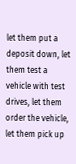let them put a deposit down, let them test a vehicle with test drives, let them order the vehicle, let them pick up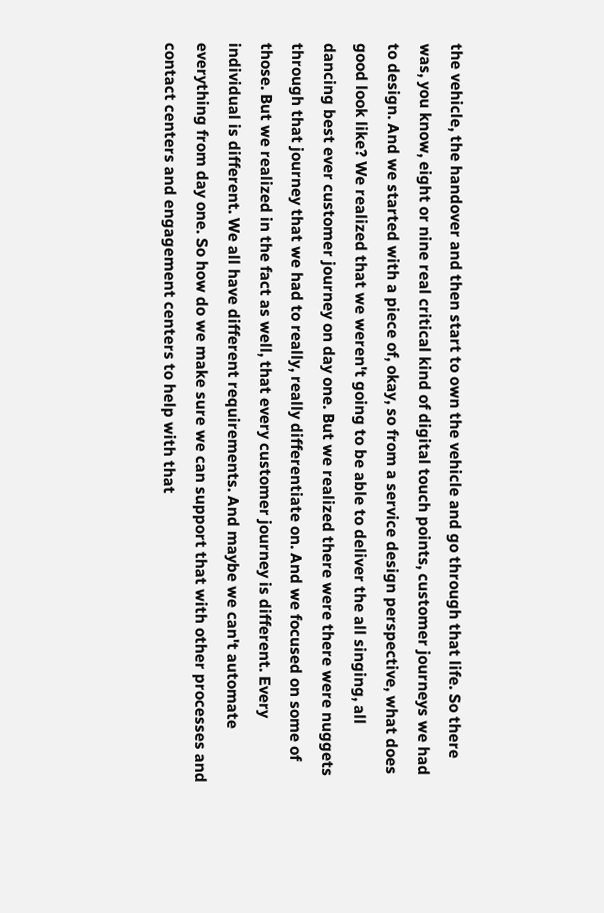the vehicle, the handover and then start to own the vehicle and go through that life. So there was, you know, eight or nine real critical kind of digital touch points, customer journeys we had to design. And we started with a piece of, okay, so from a service design perspective, what does good look like? We realized that we weren't going to be able to deliver the all singing, all dancing best ever customer journey on day one. But we realized there were there were nuggets through that journey that we had to really, really differentiate on. And we focused on some of those. But we realized in the fact as well, that every customer journey is different. Every individual is different. We all have different requirements. And maybe we can't automate everything from day one. So how do we make sure we can support that with other processes and contact centers and engagement centers to help with that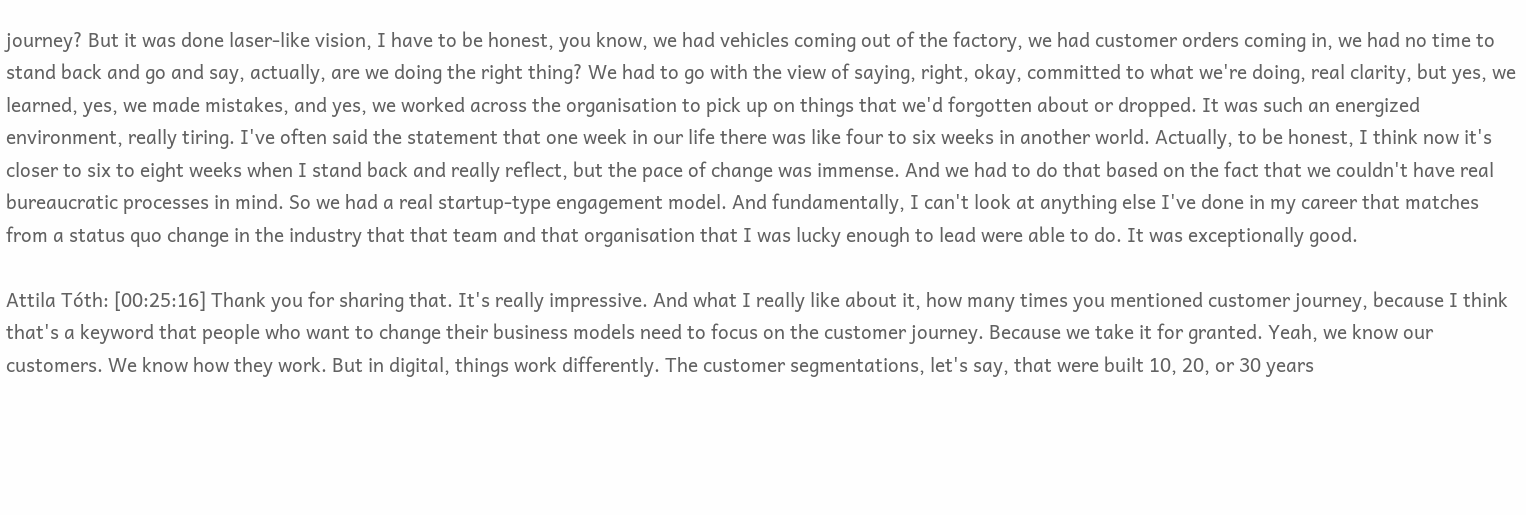journey? But it was done laser-like vision, I have to be honest, you know, we had vehicles coming out of the factory, we had customer orders coming in, we had no time to stand back and go and say, actually, are we doing the right thing? We had to go with the view of saying, right, okay, committed to what we're doing, real clarity, but yes, we learned, yes, we made mistakes, and yes, we worked across the organisation to pick up on things that we'd forgotten about or dropped. It was such an energized environment, really tiring. I've often said the statement that one week in our life there was like four to six weeks in another world. Actually, to be honest, I think now it's closer to six to eight weeks when I stand back and really reflect, but the pace of change was immense. And we had to do that based on the fact that we couldn't have real bureaucratic processes in mind. So we had a real startup-type engagement model. And fundamentally, I can't look at anything else I've done in my career that matches from a status quo change in the industry that that team and that organisation that I was lucky enough to lead were able to do. It was exceptionally good.

Attila Tóth: [00:25:16] Thank you for sharing that. It's really impressive. And what I really like about it, how many times you mentioned customer journey, because I think that's a keyword that people who want to change their business models need to focus on the customer journey. Because we take it for granted. Yeah, we know our customers. We know how they work. But in digital, things work differently. The customer segmentations, let's say, that were built 10, 20, or 30 years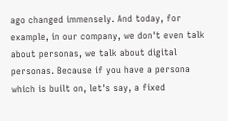ago changed immensely. And today, for example, in our company, we don't even talk about personas, we talk about digital personas. Because if you have a persona which is built on, let's say, a fixed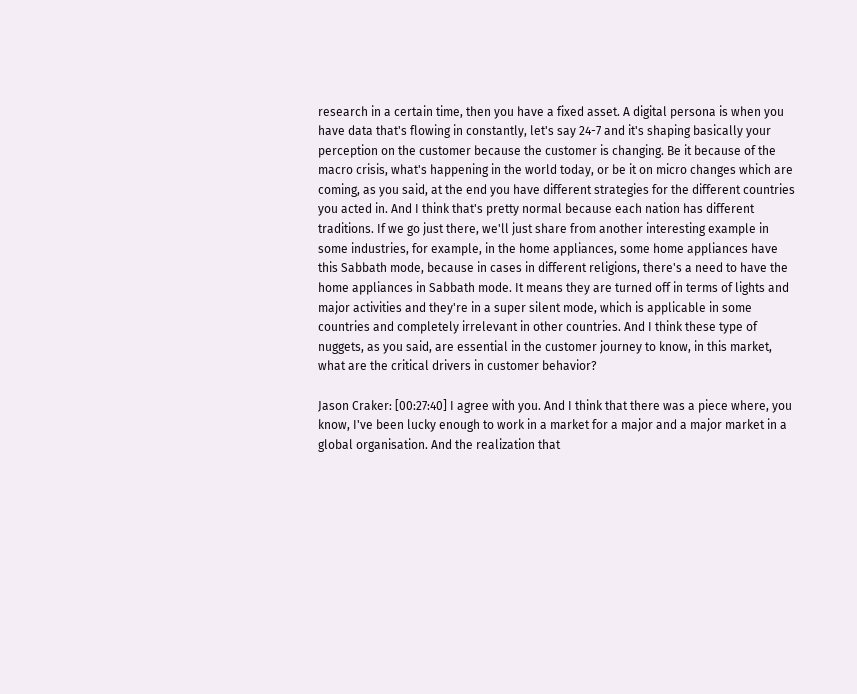research in a certain time, then you have a fixed asset. A digital persona is when you have data that's flowing in constantly, let's say 24-7 and it's shaping basically your perception on the customer because the customer is changing. Be it because of the macro crisis, what's happening in the world today, or be it on micro changes which are coming, as you said, at the end you have different strategies for the different countries you acted in. And I think that's pretty normal because each nation has different traditions. If we go just there, we'll just share from another interesting example in some industries, for example, in the home appliances, some home appliances have this Sabbath mode, because in cases in different religions, there's a need to have the home appliances in Sabbath mode. It means they are turned off in terms of lights and major activities and they're in a super silent mode, which is applicable in some countries and completely irrelevant in other countries. And I think these type of nuggets, as you said, are essential in the customer journey to know, in this market, what are the critical drivers in customer behavior?

Jason Craker: [00:27:40] I agree with you. And I think that there was a piece where, you know, I've been lucky enough to work in a market for a major and a major market in a global organisation. And the realization that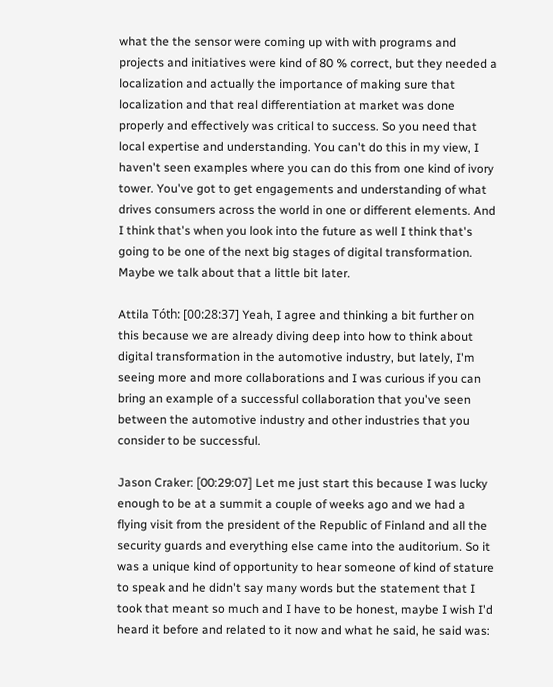what the the sensor were coming up with with programs and projects and initiatives were kind of 80 % correct, but they needed a localization and actually the importance of making sure that localization and that real differentiation at market was done properly and effectively was critical to success. So you need that local expertise and understanding. You can't do this in my view, I haven't seen examples where you can do this from one kind of ivory tower. You've got to get engagements and understanding of what drives consumers across the world in one or different elements. And I think that's when you look into the future as well I think that's going to be one of the next big stages of digital transformation. Maybe we talk about that a little bit later.

Attila Tóth: [00:28:37] Yeah, I agree and thinking a bit further on this because we are already diving deep into how to think about digital transformation in the automotive industry, but lately, I'm seeing more and more collaborations and I was curious if you can bring an example of a successful collaboration that you've seen between the automotive industry and other industries that you consider to be successful.

Jason Craker: [00:29:07] Let me just start this because I was lucky enough to be at a summit a couple of weeks ago and we had a flying visit from the president of the Republic of Finland and all the security guards and everything else came into the auditorium. So it was a unique kind of opportunity to hear someone of kind of stature to speak and he didn't say many words but the statement that I took that meant so much and I have to be honest, maybe I wish I'd heard it before and related to it now and what he said, he said was: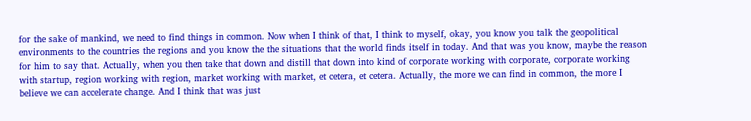for the sake of mankind, we need to find things in common. Now when I think of that, I think to myself, okay, you know you talk the geopolitical environments to the countries the regions and you know the the situations that the world finds itself in today. And that was you know, maybe the reason for him to say that. Actually, when you then take that down and distill that down into kind of corporate working with corporate, corporate working with startup, region working with region, market working with market, et cetera, et cetera. Actually, the more we can find in common, the more I believe we can accelerate change. And I think that was just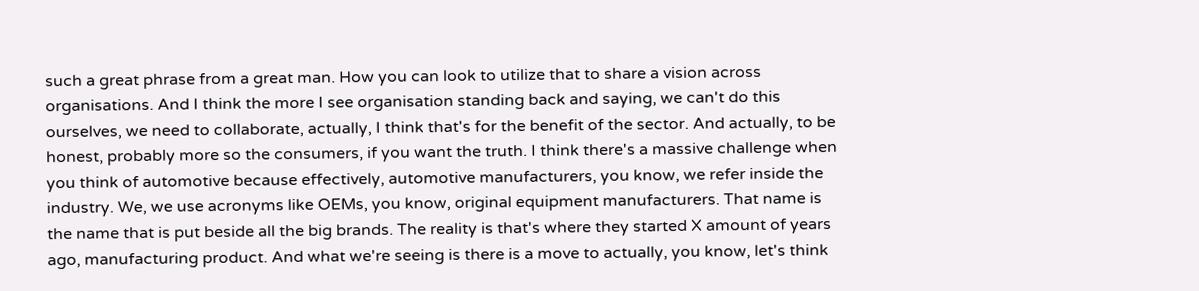such a great phrase from a great man. How you can look to utilize that to share a vision across organisations. And I think the more I see organisation standing back and saying, we can't do this ourselves, we need to collaborate, actually, I think that's for the benefit of the sector. And actually, to be honest, probably more so the consumers, if you want the truth. I think there's a massive challenge when you think of automotive because effectively, automotive manufacturers, you know, we refer inside the industry. We, we use acronyms like OEMs, you know, original equipment manufacturers. That name is the name that is put beside all the big brands. The reality is that's where they started X amount of years ago, manufacturing product. And what we're seeing is there is a move to actually, you know, let's think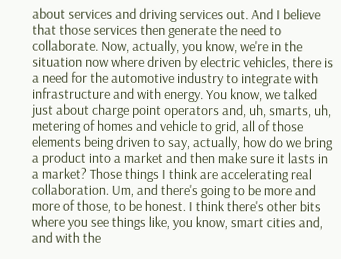about services and driving services out. And I believe that those services then generate the need to collaborate. Now, actually, you know, we're in the situation now where driven by electric vehicles, there is a need for the automotive industry to integrate with infrastructure and with energy. You know, we talked just about charge point operators and, uh, smarts, uh, metering of homes and vehicle to grid, all of those elements being driven to say, actually, how do we bring a product into a market and then make sure it lasts in a market? Those things I think are accelerating real collaboration. Um, and there's going to be more and more of those, to be honest. I think there's other bits where you see things like, you know, smart cities and, and with the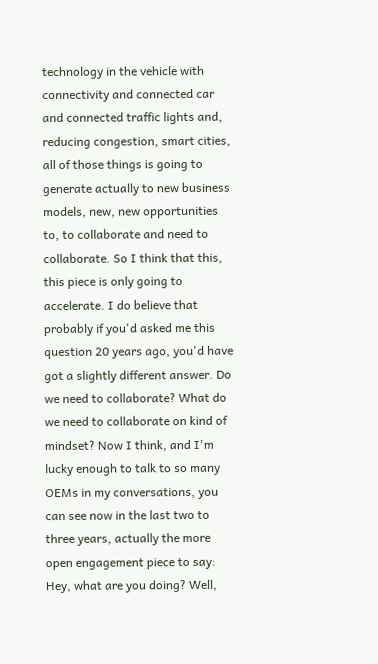technology in the vehicle with connectivity and connected car and connected traffic lights and, reducing congestion, smart cities, all of those things is going to generate actually to new business models, new, new opportunities to, to collaborate and need to collaborate. So I think that this, this piece is only going to accelerate. I do believe that probably if you'd asked me this question 20 years ago, you'd have got a slightly different answer. Do we need to collaborate? What do we need to collaborate on kind of mindset? Now I think, and I'm lucky enough to talk to so many OEMs in my conversations, you can see now in the last two to three years, actually the more open engagement piece to say: Hey, what are you doing? Well,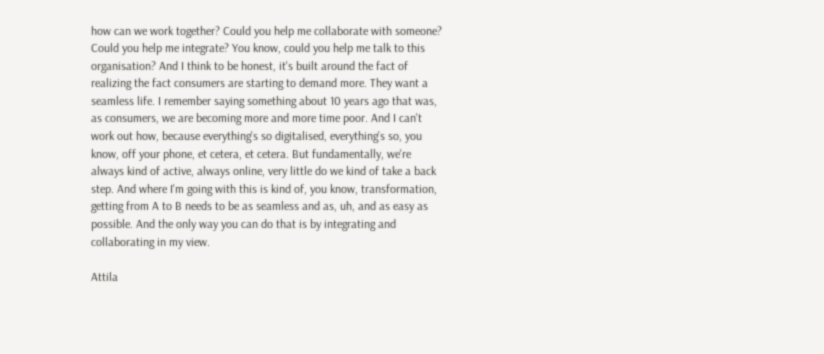how can we work together? Could you help me collaborate with someone? Could you help me integrate? You know, could you help me talk to this organisation? And I think to be honest, it's built around the fact of realizing the fact consumers are starting to demand more. They want a seamless life. I remember saying something about 10 years ago that was, as consumers, we are becoming more and more time poor. And I can't work out how, because everything's so digitalised, everything's so, you know, off your phone, et cetera, et cetera. But fundamentally, we're always kind of active, always online, very little do we kind of take a back step. And where I'm going with this is kind of, you know, transformation, getting from A to B needs to be as seamless and as, uh, and as easy as possible. And the only way you can do that is by integrating and collaborating in my view.

Attila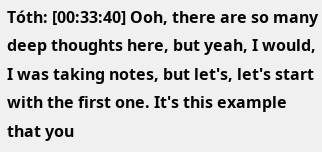Tóth: [00:33:40] Ooh, there are so many deep thoughts here, but yeah, I would, I was taking notes, but let's, let's start with the first one. It's this example that you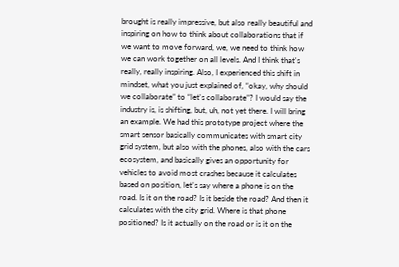brought is really impressive, but also really beautiful and inspiring on how to think about collaborations that if we want to move forward, we, we need to think how we can work together on all levels. And I think that's really, really inspiring. Also, I experienced this shift in mindset, what you just explained of, “okay, why should we collaborate” to “let's collaborate”? I would say the industry is, is shifting, but, uh, not yet there. I will bring an example. We had this prototype project where the smart sensor basically communicates with smart city grid system, but also with the phones, also with the cars ecosystem, and basically gives an opportunity for vehicles to avoid most crashes because it calculates based on position, let's say where a phone is on the road. Is it on the road? Is it beside the road? And then it calculates with the city grid. Where is that phone positioned? Is it actually on the road or is it on the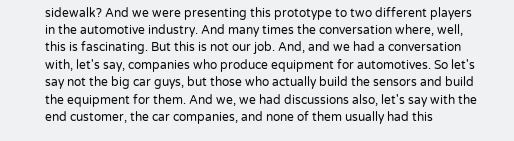sidewalk? And we were presenting this prototype to two different players in the automotive industry. And many times the conversation where, well, this is fascinating. But this is not our job. And, and we had a conversation with, let's say, companies who produce equipment for automotives. So let's say not the big car guys, but those who actually build the sensors and build the equipment for them. And we, we had discussions also, let's say with the end customer, the car companies, and none of them usually had this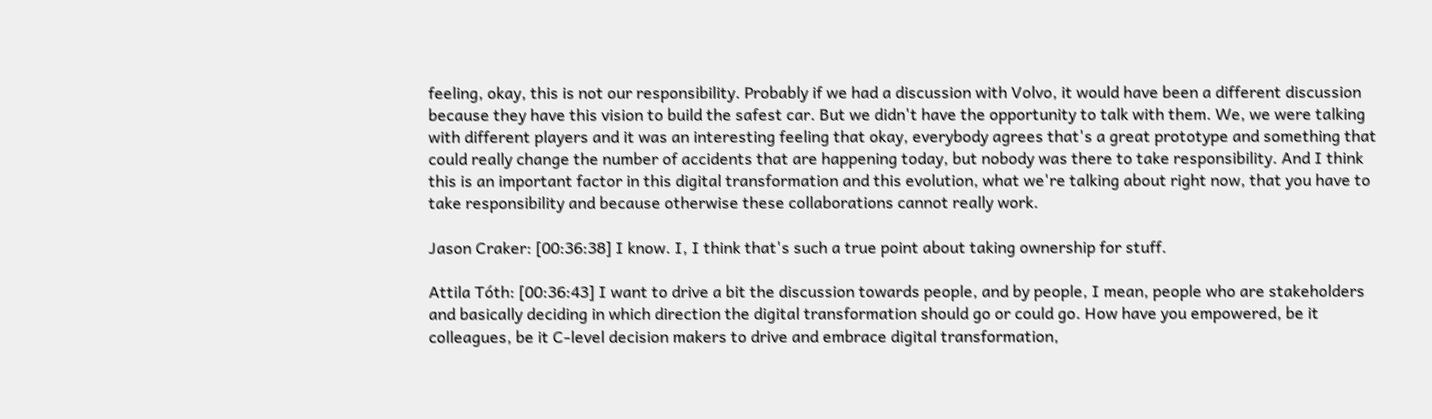feeling, okay, this is not our responsibility. Probably if we had a discussion with Volvo, it would have been a different discussion because they have this vision to build the safest car. But we didn't have the opportunity to talk with them. We, we were talking with different players and it was an interesting feeling that okay, everybody agrees that's a great prototype and something that could really change the number of accidents that are happening today, but nobody was there to take responsibility. And I think this is an important factor in this digital transformation and this evolution, what we're talking about right now, that you have to take responsibility and because otherwise these collaborations cannot really work.

Jason Craker: [00:36:38] I know. I, I think that's such a true point about taking ownership for stuff.

Attila Tóth: [00:36:43] I want to drive a bit the discussion towards people, and by people, I mean, people who are stakeholders and basically deciding in which direction the digital transformation should go or could go. How have you empowered, be it colleagues, be it C-level decision makers to drive and embrace digital transformation,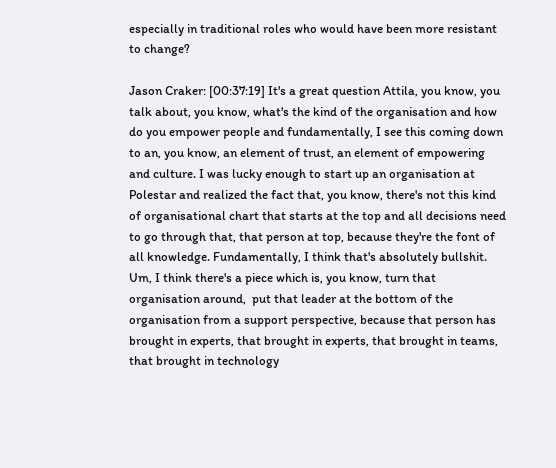especially in traditional roles who would have been more resistant to change?

Jason Craker: [00:37:19] It's a great question Attila, you know, you talk about, you know, what's the kind of the organisation and how do you empower people and fundamentally, I see this coming down to an, you know, an element of trust, an element of empowering and culture. I was lucky enough to start up an organisation at Polestar and realized the fact that, you know, there's not this kind of organisational chart that starts at the top and all decisions need to go through that, that person at top, because they're the font of all knowledge. Fundamentally, I think that's absolutely bullshit. Um, I think there's a piece which is, you know, turn that organisation around,  put that leader at the bottom of the organisation from a support perspective, because that person has brought in experts, that brought in experts, that brought in teams, that brought in technology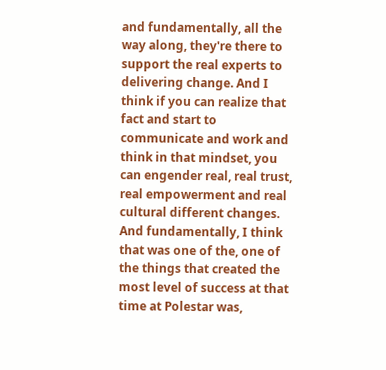and fundamentally, all the way along, they're there to support the real experts to delivering change. And I think if you can realize that fact and start to communicate and work and think in that mindset, you can engender real, real trust, real empowerment and real cultural different changes. And fundamentally, I think that was one of the, one of the things that created the most level of success at that time at Polestar was,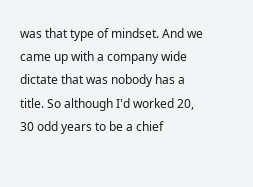was that type of mindset. And we came up with a company wide dictate that was nobody has a title. So although I'd worked 20, 30 odd years to be a chief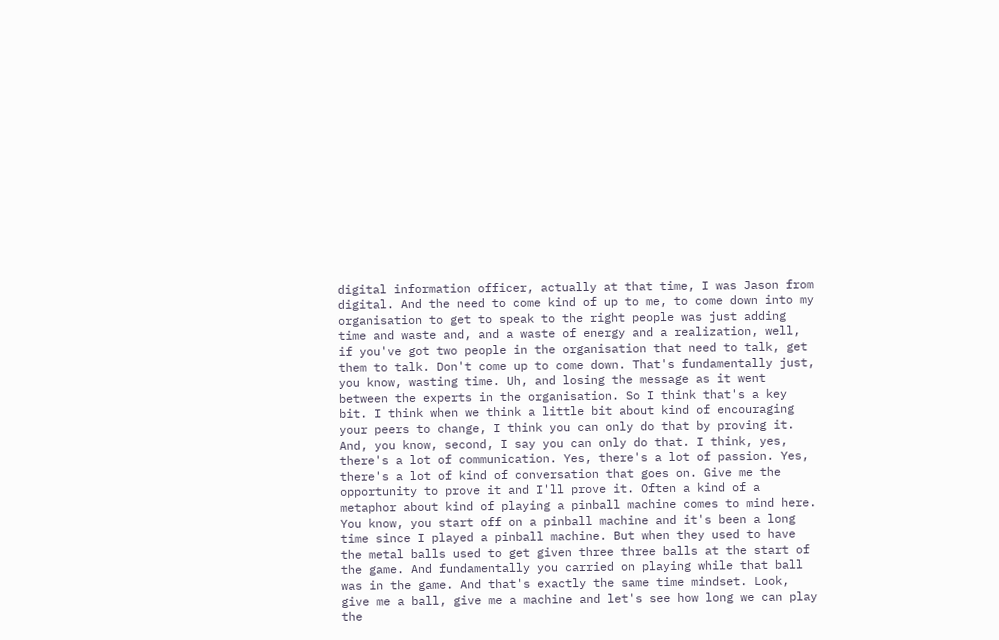digital information officer, actually at that time, I was Jason from digital. And the need to come kind of up to me, to come down into my organisation to get to speak to the right people was just adding time and waste and, and a waste of energy and a realization, well, if you've got two people in the organisation that need to talk, get them to talk. Don't come up to come down. That's fundamentally just, you know, wasting time. Uh, and losing the message as it went between the experts in the organisation. So I think that's a key bit. I think when we think a little bit about kind of encouraging your peers to change, I think you can only do that by proving it. And, you know, second, I say you can only do that. I think, yes, there's a lot of communication. Yes, there's a lot of passion. Yes, there's a lot of kind of conversation that goes on. Give me the opportunity to prove it and I'll prove it. Often a kind of a metaphor about kind of playing a pinball machine comes to mind here. You know, you start off on a pinball machine and it's been a long time since I played a pinball machine. But when they used to have the metal balls used to get given three three balls at the start of the game. And fundamentally you carried on playing while that ball was in the game. And that's exactly the same time mindset. Look, give me a ball, give me a machine and let's see how long we can play the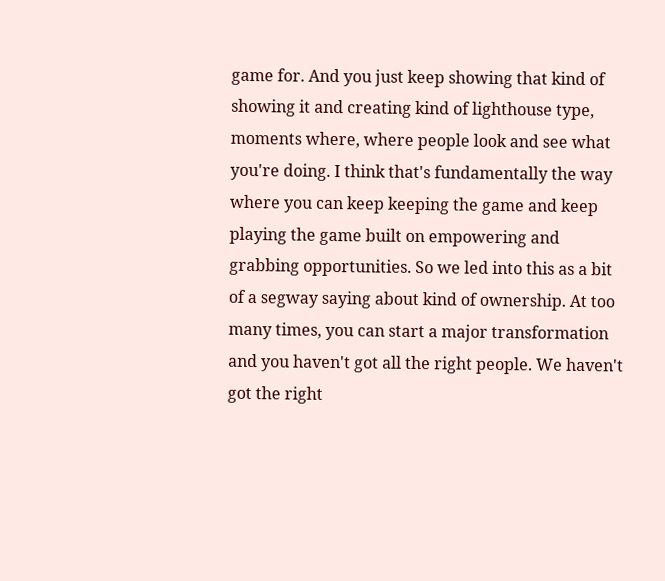game for. And you just keep showing that kind of showing it and creating kind of lighthouse type, moments where, where people look and see what you're doing. I think that's fundamentally the way where you can keep keeping the game and keep playing the game built on empowering and grabbing opportunities. So we led into this as a bit of a segway saying about kind of ownership. At too many times, you can start a major transformation and you haven't got all the right people. We haven't got the right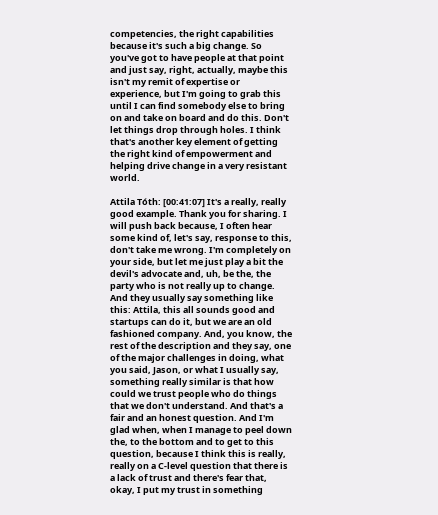competencies, the right capabilities because it's such a big change. So you've got to have people at that point and just say, right, actually, maybe this isn't my remit of expertise or experience, but I'm going to grab this until I can find somebody else to bring on and take on board and do this. Don't let things drop through holes. I think that's another key element of getting the right kind of empowerment and helping drive change in a very resistant world.

Attila Tóth: [00:41:07] It's a really, really good example. Thank you for sharing. I will push back because, I often hear some kind of, let's say, response to this, don't take me wrong. I'm completely on your side, but let me just play a bit the devil's advocate and, uh, be the, the party who is not really up to change. And they usually say something like this: Attila, this all sounds good and startups can do it, but we are an old fashioned company. And, you know, the rest of the description and they say, one of the major challenges in doing, what you said, Jason, or what I usually say, something really similar is that how could we trust people who do things that we don't understand. And that's a fair and an honest question. And I'm glad when, when I manage to peel down the, to the bottom and to get to this question, because I think this is really, really on a C-level question that there is a lack of trust and there's fear that, okay, I put my trust in something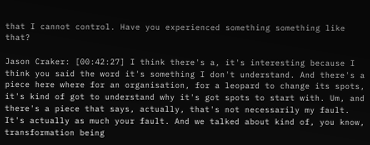that I cannot control. Have you experienced something something like that?

Jason Craker: [00:42:27] I think there's a, it's interesting because I think you said the word it's something I don't understand. And there's a piece here where for an organisation, for a leopard to change its spots, it's kind of got to understand why it's got spots to start with. Um, and there's a piece that says, actually, that's not necessarily my fault. It's actually as much your fault. And we talked about kind of, you know, transformation being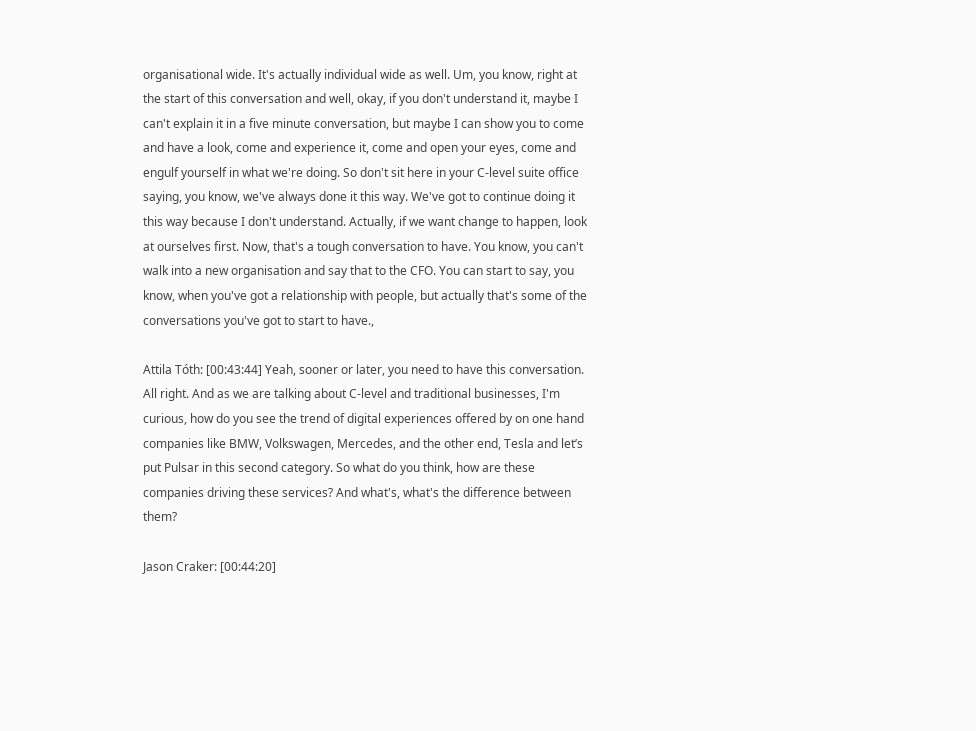organisational wide. It's actually individual wide as well. Um, you know, right at the start of this conversation and well, okay, if you don't understand it, maybe I can't explain it in a five minute conversation, but maybe I can show you to come and have a look, come and experience it, come and open your eyes, come and engulf yourself in what we're doing. So don't sit here in your C-level suite office saying, you know, we've always done it this way. We've got to continue doing it this way because I don't understand. Actually, if we want change to happen, look at ourselves first. Now, that's a tough conversation to have. You know, you can't walk into a new organisation and say that to the CFO. You can start to say, you know, when you've got a relationship with people, but actually that's some of the conversations you've got to start to have.,

Attila Tóth: [00:43:44] Yeah, sooner or later, you need to have this conversation. All right. And as we are talking about C-level and traditional businesses, I'm curious, how do you see the trend of digital experiences offered by on one hand companies like BMW, Volkswagen, Mercedes, and the other end, Tesla and let’s put Pulsar in this second category. So what do you think, how are these companies driving these services? And what's, what's the difference between them?

Jason Craker: [00:44:20]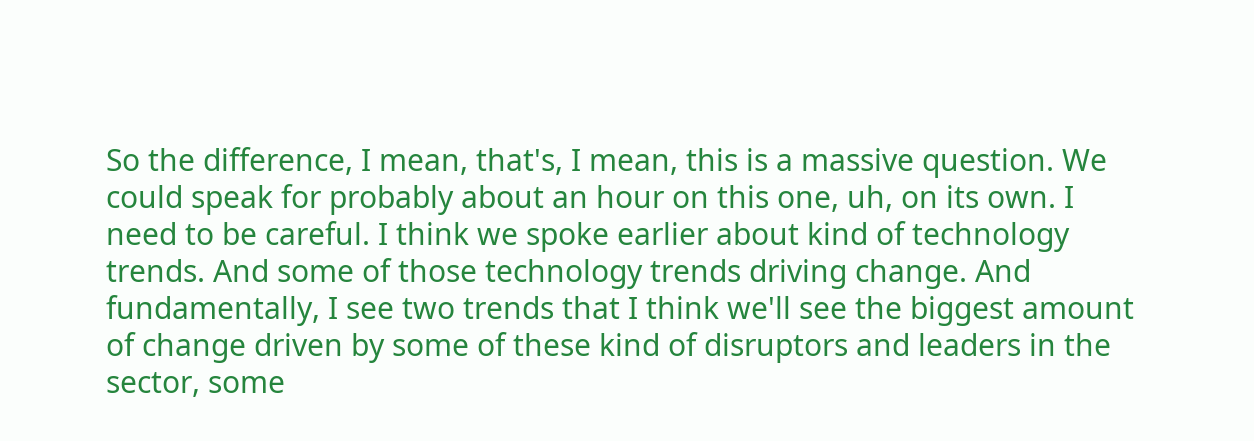So the difference, I mean, that's, I mean, this is a massive question. We could speak for probably about an hour on this one, uh, on its own. I need to be careful. I think we spoke earlier about kind of technology trends. And some of those technology trends driving change. And fundamentally, I see two trends that I think we'll see the biggest amount of change driven by some of these kind of disruptors and leaders in the sector, some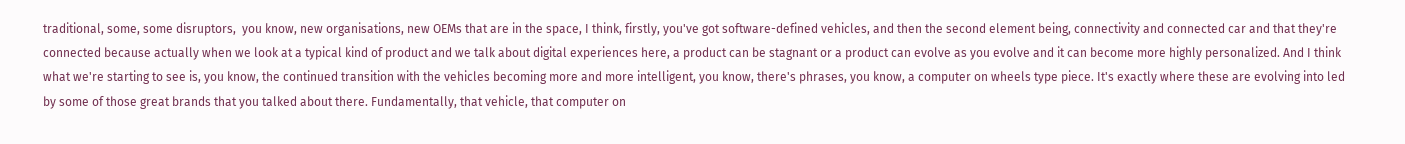traditional, some, some disruptors,  you know, new organisations, new OEMs that are in the space, I think, firstly, you've got software-defined vehicles, and then the second element being, connectivity and connected car and that they're connected because actually when we look at a typical kind of product and we talk about digital experiences here, a product can be stagnant or a product can evolve as you evolve and it can become more highly personalized. And I think what we're starting to see is, you know, the continued transition with the vehicles becoming more and more intelligent, you know, there's phrases, you know, a computer on wheels type piece. It's exactly where these are evolving into led by some of those great brands that you talked about there. Fundamentally, that vehicle, that computer on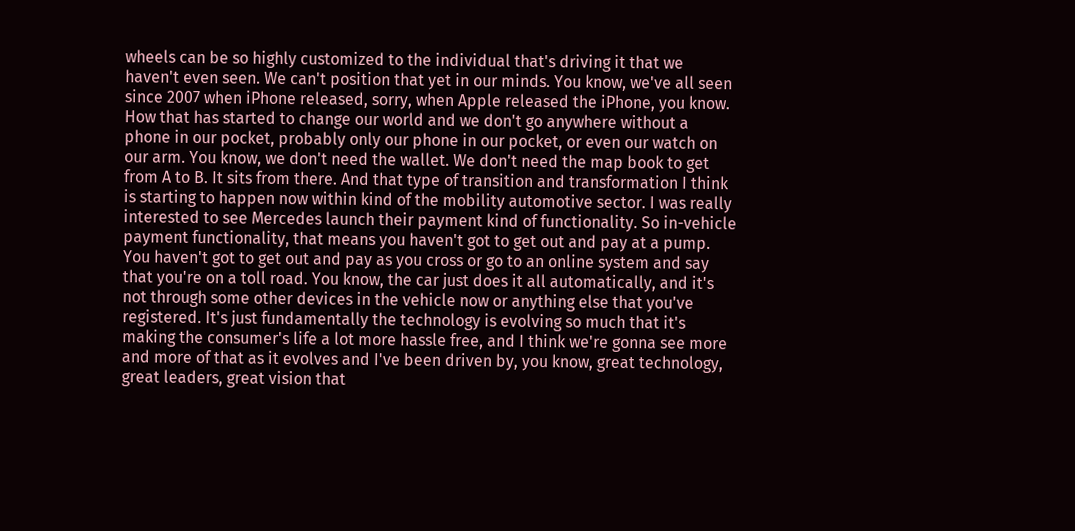wheels can be so highly customized to the individual that's driving it that we haven't even seen. We can't position that yet in our minds. You know, we've all seen since 2007 when iPhone released, sorry, when Apple released the iPhone, you know. How that has started to change our world and we don't go anywhere without a phone in our pocket, probably only our phone in our pocket, or even our watch on our arm. You know, we don't need the wallet. We don't need the map book to get from A to B. It sits from there. And that type of transition and transformation I think is starting to happen now within kind of the mobility automotive sector. I was really interested to see Mercedes launch their payment kind of functionality. So in-vehicle payment functionality, that means you haven't got to get out and pay at a pump. You haven't got to get out and pay as you cross or go to an online system and say that you're on a toll road. You know, the car just does it all automatically, and it's not through some other devices in the vehicle now or anything else that you've registered. It's just fundamentally the technology is evolving so much that it's making the consumer's life a lot more hassle free, and I think we're gonna see more and more of that as it evolves and I've been driven by, you know, great technology, great leaders, great vision that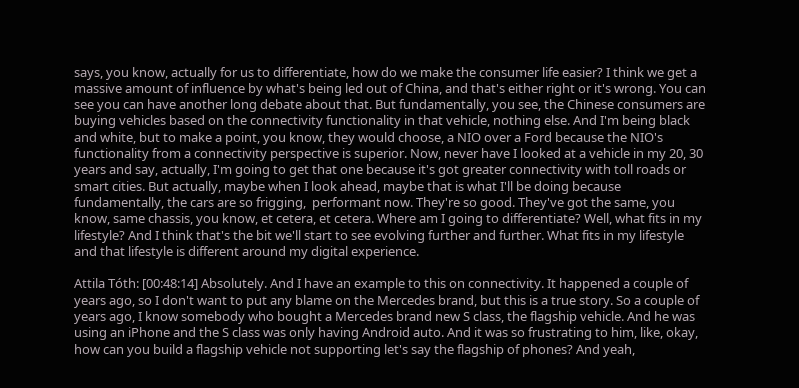says, you know, actually for us to differentiate, how do we make the consumer life easier? I think we get a massive amount of influence by what's being led out of China, and that's either right or it's wrong. You can see you can have another long debate about that. But fundamentally, you see, the Chinese consumers are buying vehicles based on the connectivity functionality in that vehicle, nothing else. And I'm being black and white, but to make a point, you know, they would choose, a NIO over a Ford because the NIO's functionality from a connectivity perspective is superior. Now, never have I looked at a vehicle in my 20, 30 years and say, actually, I'm going to get that one because it's got greater connectivity with toll roads or smart cities. But actually, maybe when I look ahead, maybe that is what I'll be doing because fundamentally, the cars are so frigging,  performant now. They're so good. They've got the same, you know, same chassis, you know, et cetera, et cetera. Where am I going to differentiate? Well, what fits in my lifestyle? And I think that's the bit we'll start to see evolving further and further. What fits in my lifestyle and that lifestyle is different around my digital experience.

Attila Tóth: [00:48:14] Absolutely. And I have an example to this on connectivity. It happened a couple of years ago, so I don't want to put any blame on the Mercedes brand, but this is a true story. So a couple of years ago, I know somebody who bought a Mercedes brand new S class, the flagship vehicle. And he was using an iPhone and the S class was only having Android auto. And it was so frustrating to him, like, okay, how can you build a flagship vehicle not supporting let's say the flagship of phones? And yeah,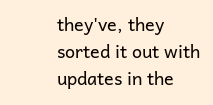they've, they sorted it out with updates in the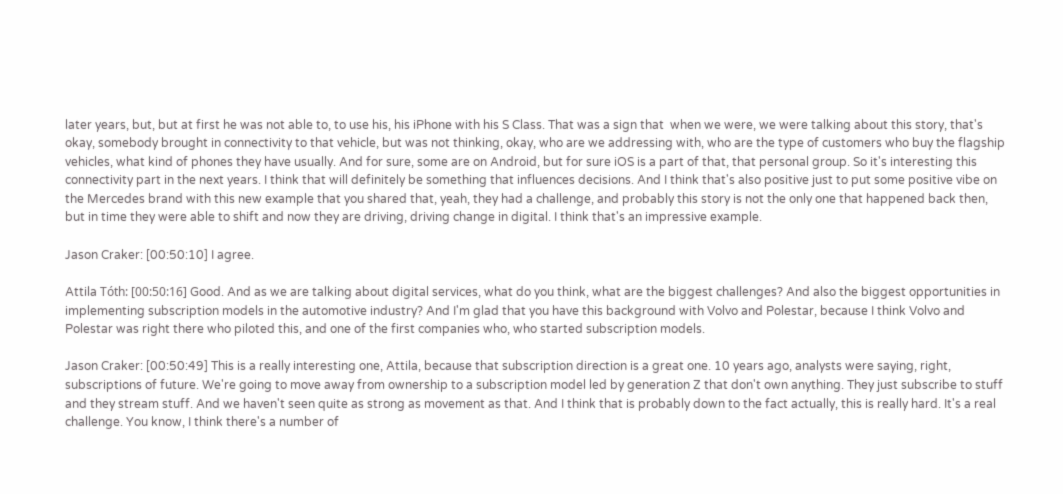later years, but, but at first he was not able to, to use his, his iPhone with his S Class. That was a sign that  when we were, we were talking about this story, that's okay, somebody brought in connectivity to that vehicle, but was not thinking, okay, who are we addressing with, who are the type of customers who buy the flagship vehicles, what kind of phones they have usually. And for sure, some are on Android, but for sure iOS is a part of that, that personal group. So it's interesting this connectivity part in the next years. I think that will definitely be something that influences decisions. And I think that's also positive just to put some positive vibe on the Mercedes brand with this new example that you shared that, yeah, they had a challenge, and probably this story is not the only one that happened back then, but in time they were able to shift and now they are driving, driving change in digital. I think that's an impressive example.

Jason Craker: [00:50:10] I agree.

Attila Tóth: [00:50:16] Good. And as we are talking about digital services, what do you think, what are the biggest challenges? And also the biggest opportunities in implementing subscription models in the automotive industry? And I'm glad that you have this background with Volvo and Polestar, because I think Volvo and Polestar was right there who piloted this, and one of the first companies who, who started subscription models.

Jason Craker: [00:50:49] This is a really interesting one, Attila, because that subscription direction is a great one. 10 years ago, analysts were saying, right, subscriptions of future. We're going to move away from ownership to a subscription model led by generation Z that don't own anything. They just subscribe to stuff and they stream stuff. And we haven't seen quite as strong as movement as that. And I think that is probably down to the fact actually, this is really hard. It's a real challenge. You know, I think there's a number of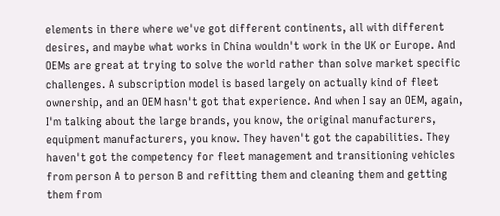elements in there where we've got different continents, all with different desires, and maybe what works in China wouldn't work in the UK or Europe. And OEMs are great at trying to solve the world rather than solve market specific challenges. A subscription model is based largely on actually kind of fleet ownership, and an OEM hasn't got that experience. And when I say an OEM, again, I'm talking about the large brands, you know, the original manufacturers, equipment manufacturers, you know. They haven't got the capabilities. They haven't got the competency for fleet management and transitioning vehicles from person A to person B and refitting them and cleaning them and getting them from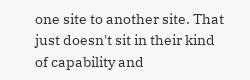one site to another site. That just doesn't sit in their kind of capability and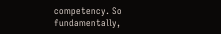competency. So fundamentally,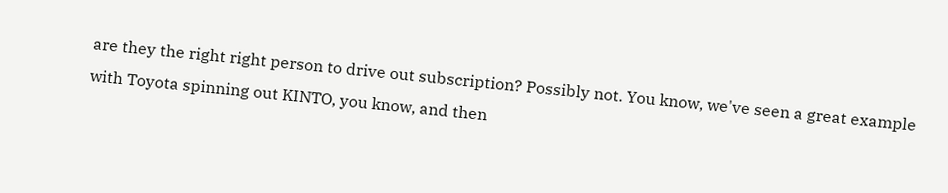are they the right right person to drive out subscription? Possibly not. You know, we've seen a great example with Toyota spinning out KINTO, you know, and then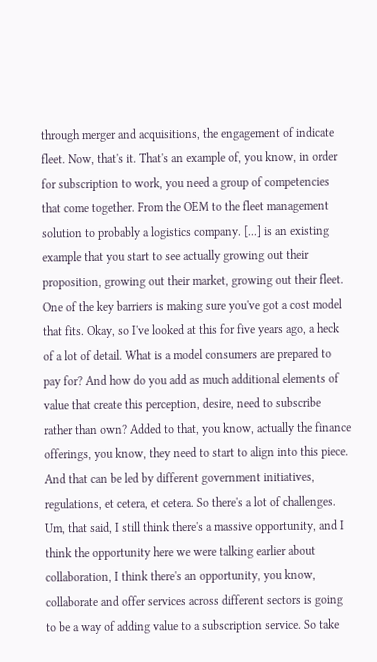through merger and acquisitions, the engagement of indicate fleet. Now, that's it. That's an example of, you know, in order for subscription to work, you need a group of competencies that come together. From the OEM to the fleet management solution to probably a logistics company. [...] is an existing example that you start to see actually growing out their proposition, growing out their market, growing out their fleet. One of the key barriers is making sure you've got a cost model that fits. Okay, so I've looked at this for five years ago, a heck of a lot of detail. What is a model consumers are prepared to pay for? And how do you add as much additional elements of value that create this perception, desire, need to subscribe rather than own? Added to that, you know, actually the finance offerings, you know, they need to start to align into this piece. And that can be led by different government initiatives, regulations, et cetera, et cetera. So there's a lot of challenges. Um, that said, I still think there's a massive opportunity, and I think the opportunity here we were talking earlier about collaboration, I think there's an opportunity, you know, collaborate and offer services across different sectors is going to be a way of adding value to a subscription service. So take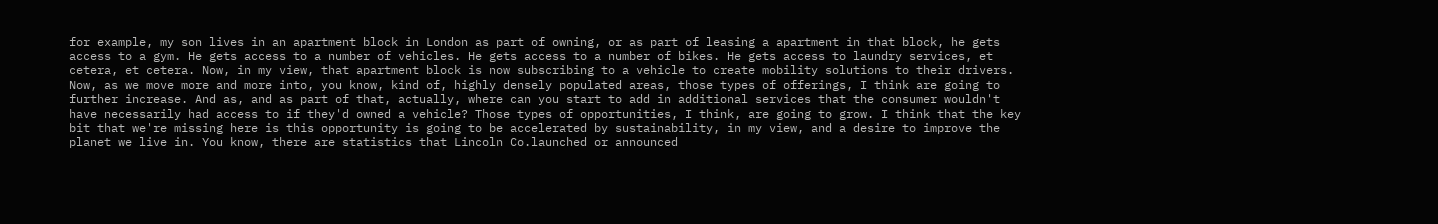for example, my son lives in an apartment block in London as part of owning, or as part of leasing a apartment in that block, he gets access to a gym. He gets access to a number of vehicles. He gets access to a number of bikes. He gets access to laundry services, et cetera, et cetera. Now, in my view, that apartment block is now subscribing to a vehicle to create mobility solutions to their drivers. Now, as we move more and more into, you know, kind of, highly densely populated areas, those types of offerings, I think are going to further increase. And as, and as part of that, actually, where can you start to add in additional services that the consumer wouldn't have necessarily had access to if they'd owned a vehicle? Those types of opportunities, I think, are going to grow. I think that the key bit that we're missing here is this opportunity is going to be accelerated by sustainability, in my view, and a desire to improve the planet we live in. You know, there are statistics that Lincoln Co.launched or announced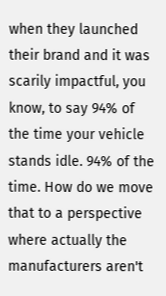when they launched their brand and it was scarily impactful, you know, to say 94% of the time your vehicle stands idle. 94% of the time. How do we move that to a perspective where actually the manufacturers aren't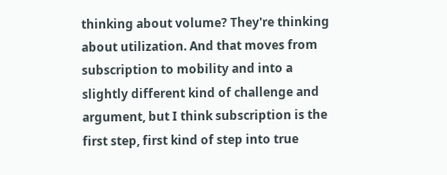thinking about volume? They're thinking about utilization. And that moves from subscription to mobility and into a slightly different kind of challenge and argument, but I think subscription is the first step, first kind of step into true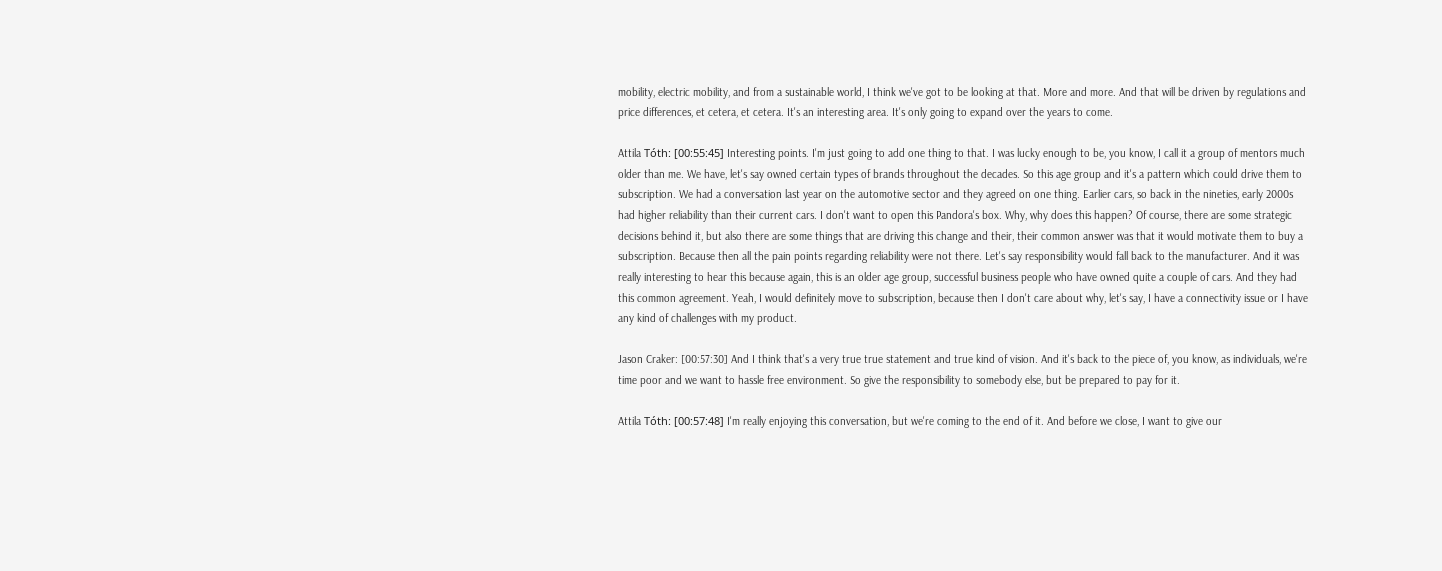mobility, electric mobility, and from a sustainable world, I think we've got to be looking at that. More and more. And that will be driven by regulations and price differences, et cetera, et cetera. It's an interesting area. It's only going to expand over the years to come.

Attila Tóth: [00:55:45] Interesting points. I'm just going to add one thing to that. I was lucky enough to be, you know, I call it a group of mentors much older than me. We have, let's say owned certain types of brands throughout the decades. So this age group and it's a pattern which could drive them to subscription. We had a conversation last year on the automotive sector and they agreed on one thing. Earlier cars, so back in the nineties, early 2000s had higher reliability than their current cars. I don't want to open this Pandora's box. Why, why does this happen? Of course, there are some strategic decisions behind it, but also there are some things that are driving this change and their, their common answer was that it would motivate them to buy a subscription. Because then all the pain points regarding reliability were not there. Let's say responsibility would fall back to the manufacturer. And it was really interesting to hear this because again, this is an older age group, successful business people who have owned quite a couple of cars. And they had this common agreement. Yeah, I would definitely move to subscription, because then I don't care about why, let's say, I have a connectivity issue or I have any kind of challenges with my product.

Jason Craker: [00:57:30] And I think that's a very true true statement and true kind of vision. And it's back to the piece of, you know, as individuals, we're time poor and we want to hassle free environment. So give the responsibility to somebody else, but be prepared to pay for it.

Attila Tóth: [00:57:48] I'm really enjoying this conversation, but we're coming to the end of it. And before we close, I want to give our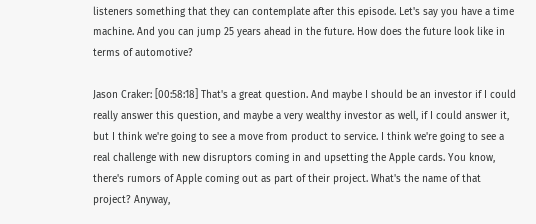listeners something that they can contemplate after this episode. Let's say you have a time machine. And you can jump 25 years ahead in the future. How does the future look like in terms of automotive?

Jason Craker: [00:58:18] That's a great question. And maybe I should be an investor if I could really answer this question, and maybe a very wealthy investor as well, if I could answer it, but I think we're going to see a move from product to service. I think we're going to see a real challenge with new disruptors coming in and upsetting the Apple cards. You know, there's rumors of Apple coming out as part of their project. What's the name of that project? Anyway,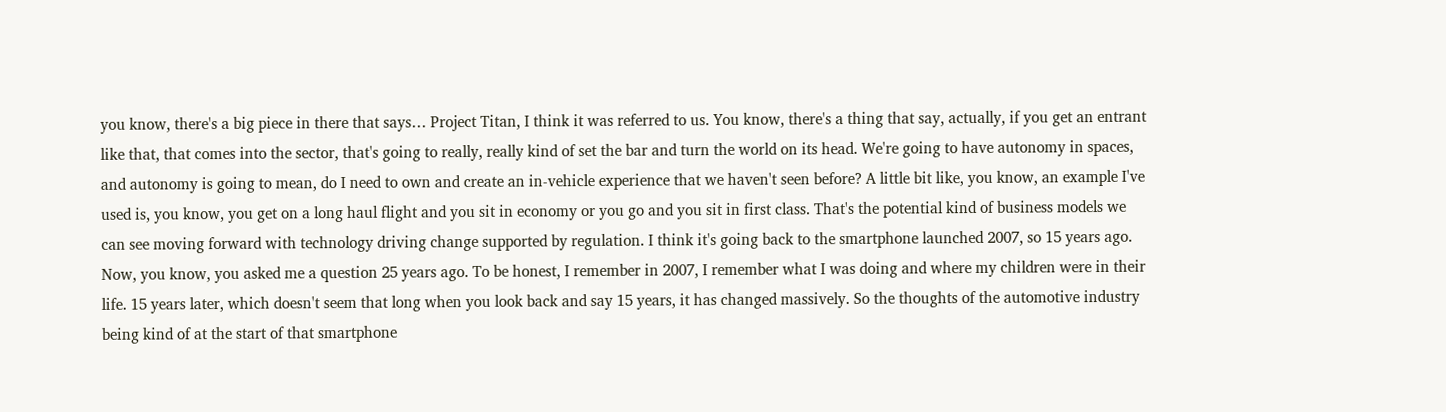you know, there's a big piece in there that says… Project Titan, I think it was referred to us. You know, there's a thing that say, actually, if you get an entrant like that, that comes into the sector, that's going to really, really kind of set the bar and turn the world on its head. We're going to have autonomy in spaces, and autonomy is going to mean, do I need to own and create an in-vehicle experience that we haven't seen before? A little bit like, you know, an example I've used is, you know, you get on a long haul flight and you sit in economy or you go and you sit in first class. That's the potential kind of business models we can see moving forward with technology driving change supported by regulation. I think it's going back to the smartphone launched 2007, so 15 years ago. Now, you know, you asked me a question 25 years ago. To be honest, I remember in 2007, I remember what I was doing and where my children were in their life. 15 years later, which doesn't seem that long when you look back and say 15 years, it has changed massively. So the thoughts of the automotive industry being kind of at the start of that smartphone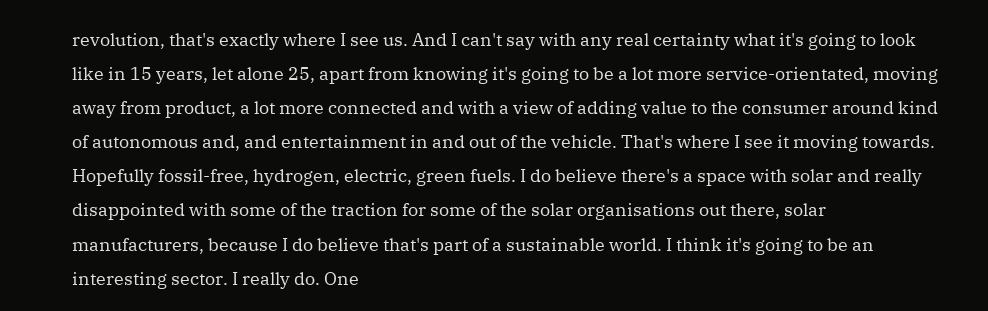revolution, that's exactly where I see us. And I can't say with any real certainty what it's going to look like in 15 years, let alone 25, apart from knowing it's going to be a lot more service-orientated, moving away from product, a lot more connected and with a view of adding value to the consumer around kind of autonomous and, and entertainment in and out of the vehicle. That's where I see it moving towards. Hopefully fossil-free, hydrogen, electric, green fuels. I do believe there's a space with solar and really disappointed with some of the traction for some of the solar organisations out there, solar manufacturers, because I do believe that's part of a sustainable world. I think it's going to be an interesting sector. I really do. One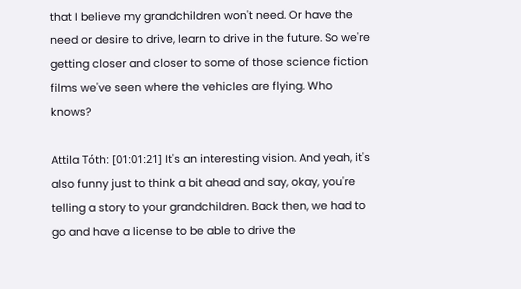that I believe my grandchildren won't need. Or have the need or desire to drive, learn to drive in the future. So we're getting closer and closer to some of those science fiction films we've seen where the vehicles are flying. Who knows?

Attila Tóth: [01:01:21] It's an interesting vision. And yeah, it's also funny just to think a bit ahead and say, okay, you're telling a story to your grandchildren. Back then, we had to go and have a license to be able to drive the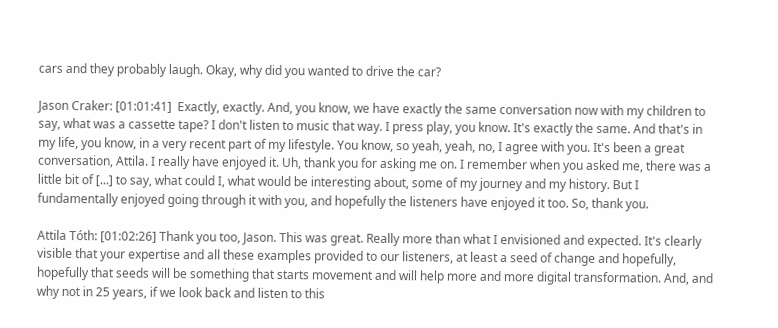cars and they probably laugh. Okay, why did you wanted to drive the car?

Jason Craker: [01:01:41]  Exactly, exactly. And, you know, we have exactly the same conversation now with my children to say, what was a cassette tape? I don't listen to music that way. I press play, you know. It's exactly the same. And that's in my life, you know, in a very recent part of my lifestyle. You know, so yeah, yeah, no, I agree with you. It's been a great conversation, Attila. I really have enjoyed it. Uh, thank you for asking me on. I remember when you asked me, there was a little bit of [...] to say, what could I, what would be interesting about, some of my journey and my history. But I fundamentally enjoyed going through it with you, and hopefully the listeners have enjoyed it too. So, thank you.

Attila Tóth: [01:02:26] Thank you too, Jason. This was great. Really more than what I envisioned and expected. It's clearly visible that your expertise and all these examples provided to our listeners, at least a seed of change and hopefully, hopefully that seeds will be something that starts movement and will help more and more digital transformation. And, and why not in 25 years, if we look back and listen to this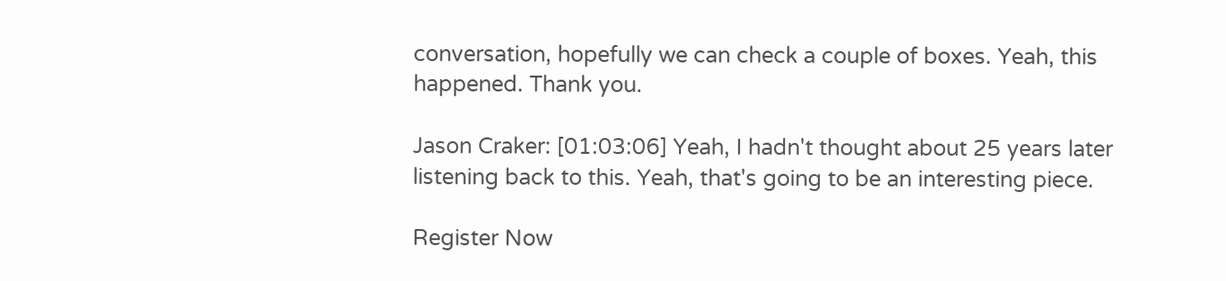conversation, hopefully we can check a couple of boxes. Yeah, this happened. Thank you.

Jason Craker: [01:03:06] Yeah, I hadn't thought about 25 years later listening back to this. Yeah, that's going to be an interesting piece.

Register Now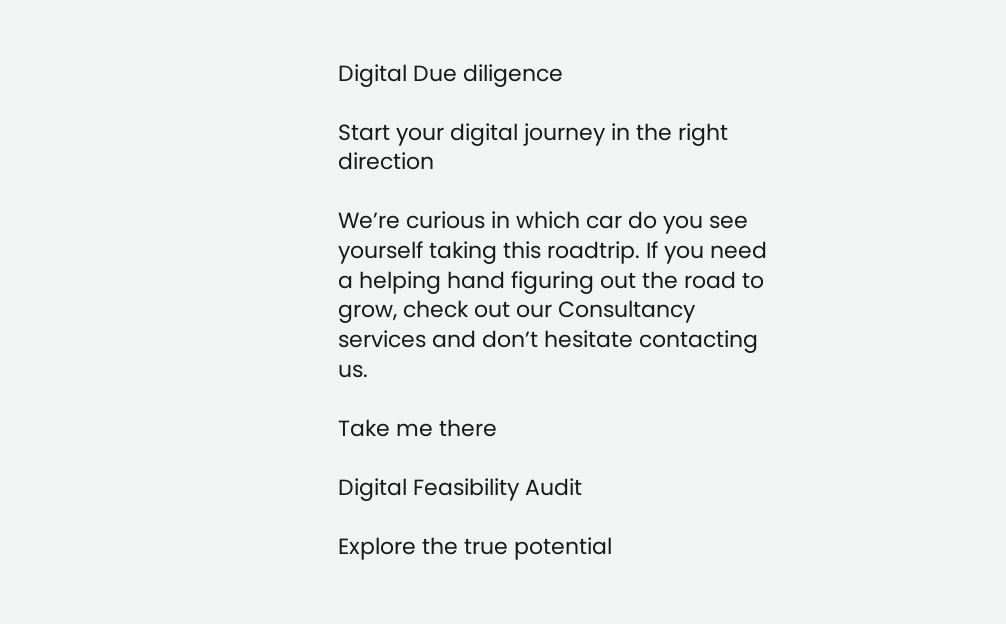Digital Due diligence

Start your digital journey in the right direction

We’re curious in which car do you see yourself taking this roadtrip. If you need a helping hand figuring out the road to grow, check out our Consultancy services and don’t hesitate contacting us.

Take me there

Digital Feasibility Audit

Explore the true potential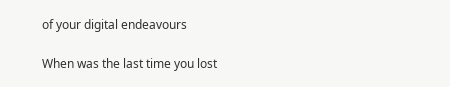of your digital endeavours

When was the last time you lost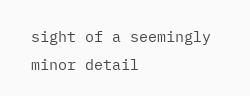sight of a seemingly minor detail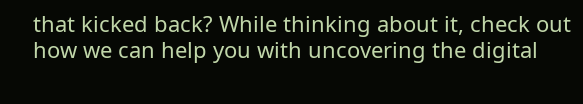that kicked back? While thinking about it, check out how we can help you with uncovering the digital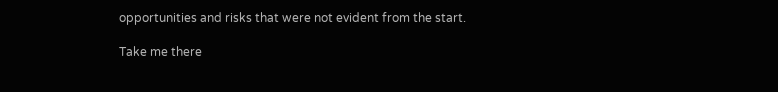opportunities and risks that were not evident from the start.

Take me there